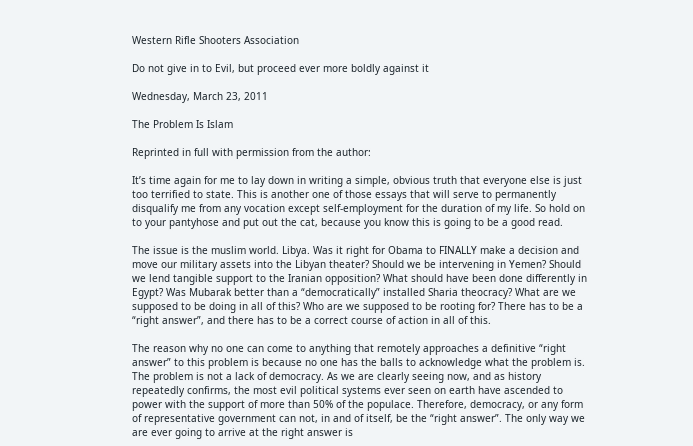Western Rifle Shooters Association

Do not give in to Evil, but proceed ever more boldly against it

Wednesday, March 23, 2011

The Problem Is Islam

Reprinted in full with permission from the author:

It’s time again for me to lay down in writing a simple, obvious truth that everyone else is just too terrified to state. This is another one of those essays that will serve to permanently disqualify me from any vocation except self-employment for the duration of my life. So hold on to your pantyhose and put out the cat, because you know this is going to be a good read.

The issue is the muslim world. Libya. Was it right for Obama to FINALLY make a decision and move our military assets into the Libyan theater? Should we be intervening in Yemen? Should we lend tangible support to the Iranian opposition? What should have been done differently in Egypt? Was Mubarak better than a “democratically” installed Sharia theocracy? What are we supposed to be doing in all of this? Who are we supposed to be rooting for? There has to be a “right answer”, and there has to be a correct course of action in all of this.

The reason why no one can come to anything that remotely approaches a definitive “right answer” to this problem is because no one has the balls to acknowledge what the problem is. The problem is not a lack of democracy. As we are clearly seeing now, and as history repeatedly confirms, the most evil political systems ever seen on earth have ascended to power with the support of more than 50% of the populace. Therefore, democracy, or any form of representative government can not, in and of itself, be the “right answer”. The only way we are ever going to arrive at the right answer is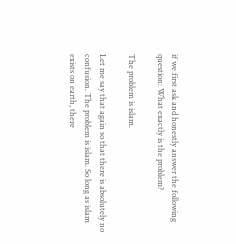if we first ask and honestly answer the following question: What exactly is the problem?

The problem is islam.

Let me say that again so that there is absolutely no confusion. The problem is islam. So long as islam exists on earth, there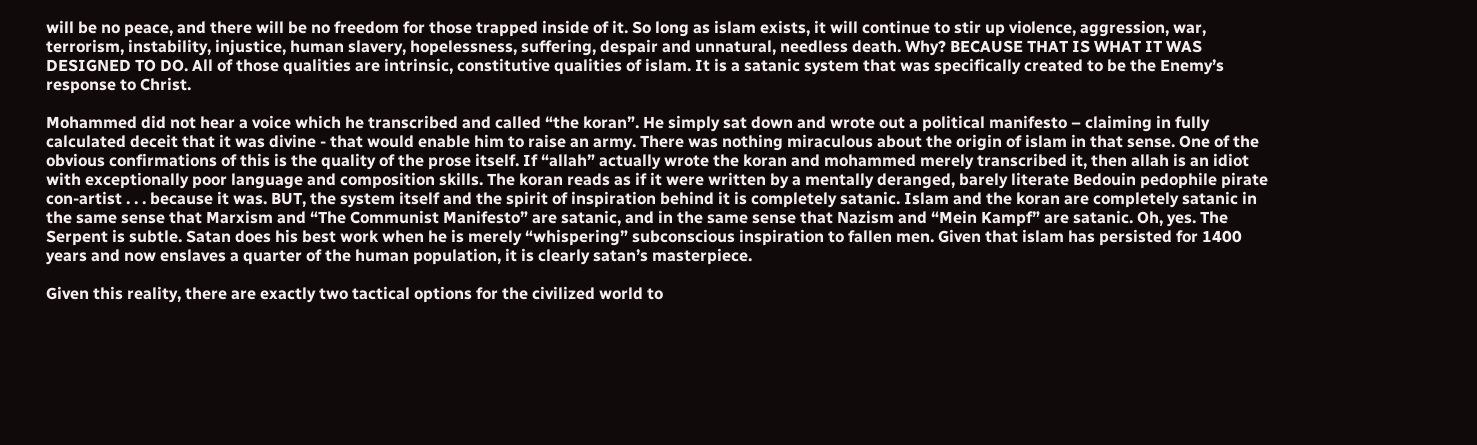will be no peace, and there will be no freedom for those trapped inside of it. So long as islam exists, it will continue to stir up violence, aggression, war, terrorism, instability, injustice, human slavery, hopelessness, suffering, despair and unnatural, needless death. Why? BECAUSE THAT IS WHAT IT WAS DESIGNED TO DO. All of those qualities are intrinsic, constitutive qualities of islam. It is a satanic system that was specifically created to be the Enemy’s response to Christ.

Mohammed did not hear a voice which he transcribed and called “the koran”. He simply sat down and wrote out a political manifesto – claiming in fully calculated deceit that it was divine - that would enable him to raise an army. There was nothing miraculous about the origin of islam in that sense. One of the obvious confirmations of this is the quality of the prose itself. If “allah” actually wrote the koran and mohammed merely transcribed it, then allah is an idiot with exceptionally poor language and composition skills. The koran reads as if it were written by a mentally deranged, barely literate Bedouin pedophile pirate con-artist . . . because it was. BUT, the system itself and the spirit of inspiration behind it is completely satanic. Islam and the koran are completely satanic in the same sense that Marxism and “The Communist Manifesto” are satanic, and in the same sense that Nazism and “Mein Kampf” are satanic. Oh, yes. The Serpent is subtle. Satan does his best work when he is merely “whispering” subconscious inspiration to fallen men. Given that islam has persisted for 1400 years and now enslaves a quarter of the human population, it is clearly satan’s masterpiece.

Given this reality, there are exactly two tactical options for the civilized world to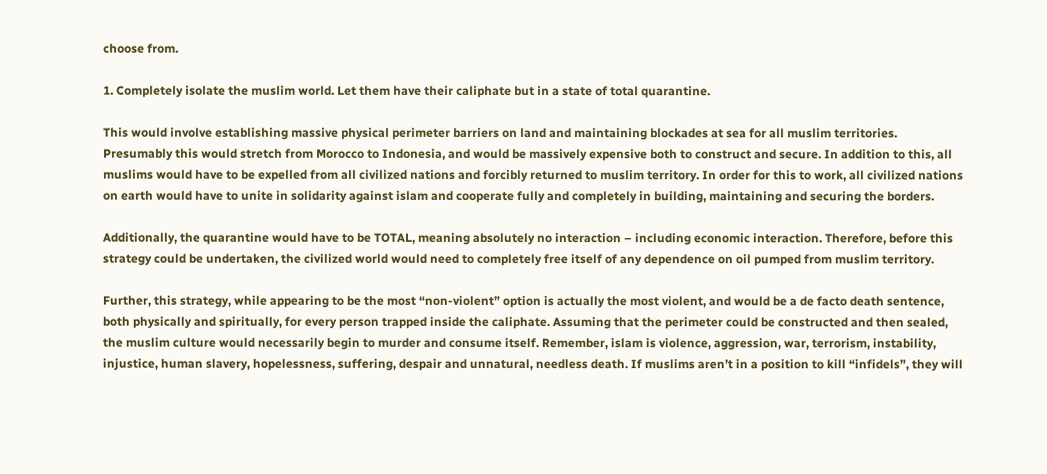choose from.

1. Completely isolate the muslim world. Let them have their caliphate but in a state of total quarantine.

This would involve establishing massive physical perimeter barriers on land and maintaining blockades at sea for all muslim territories. Presumably this would stretch from Morocco to Indonesia, and would be massively expensive both to construct and secure. In addition to this, all muslims would have to be expelled from all civilized nations and forcibly returned to muslim territory. In order for this to work, all civilized nations on earth would have to unite in solidarity against islam and cooperate fully and completely in building, maintaining and securing the borders.

Additionally, the quarantine would have to be TOTAL, meaning absolutely no interaction – including economic interaction. Therefore, before this strategy could be undertaken, the civilized world would need to completely free itself of any dependence on oil pumped from muslim territory.

Further, this strategy, while appearing to be the most “non-violent” option is actually the most violent, and would be a de facto death sentence, both physically and spiritually, for every person trapped inside the caliphate. Assuming that the perimeter could be constructed and then sealed, the muslim culture would necessarily begin to murder and consume itself. Remember, islam is violence, aggression, war, terrorism, instability, injustice, human slavery, hopelessness, suffering, despair and unnatural, needless death. If muslims aren’t in a position to kill “infidels”, they will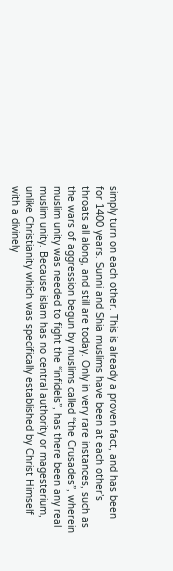simply turn on each other. This is already a proven fact, and has been for 1400 years. Sunni and Shia muslims have been at each other’s throats all along, and still are today. Only in very rare instances, such as the wars of aggression begun by muslims called “the Crusades”, wherein muslim unity was needed to fight the “infidels”, has there been any real muslim unity. Because islam has no central authority or magesterium, unlike Christianity which was specifically established by Christ Himself with a divinely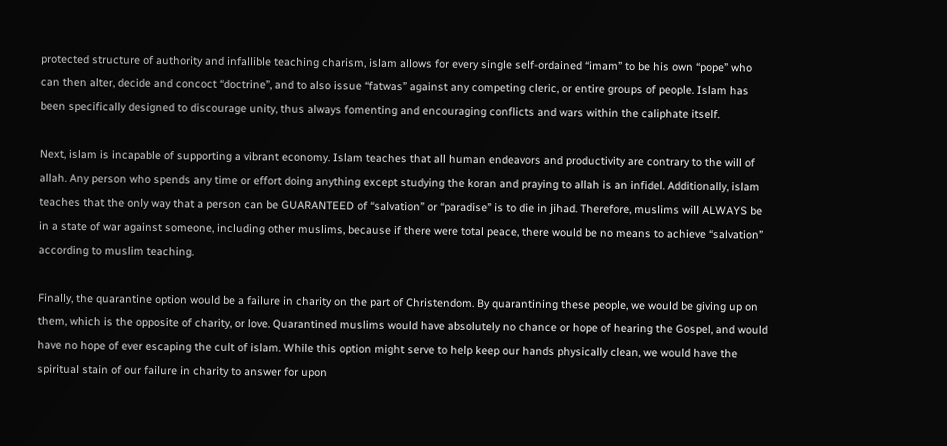protected structure of authority and infallible teaching charism, islam allows for every single self-ordained “imam” to be his own “pope” who can then alter, decide and concoct “doctrine”, and to also issue “fatwas” against any competing cleric, or entire groups of people. Islam has been specifically designed to discourage unity, thus always fomenting and encouraging conflicts and wars within the caliphate itself.

Next, islam is incapable of supporting a vibrant economy. Islam teaches that all human endeavors and productivity are contrary to the will of allah. Any person who spends any time or effort doing anything except studying the koran and praying to allah is an infidel. Additionally, islam teaches that the only way that a person can be GUARANTEED of “salvation” or “paradise” is to die in jihad. Therefore, muslims will ALWAYS be in a state of war against someone, including other muslims, because if there were total peace, there would be no means to achieve “salvation” according to muslim teaching.

Finally, the quarantine option would be a failure in charity on the part of Christendom. By quarantining these people, we would be giving up on them, which is the opposite of charity, or love. Quarantined muslims would have absolutely no chance or hope of hearing the Gospel, and would have no hope of ever escaping the cult of islam. While this option might serve to help keep our hands physically clean, we would have the spiritual stain of our failure in charity to answer for upon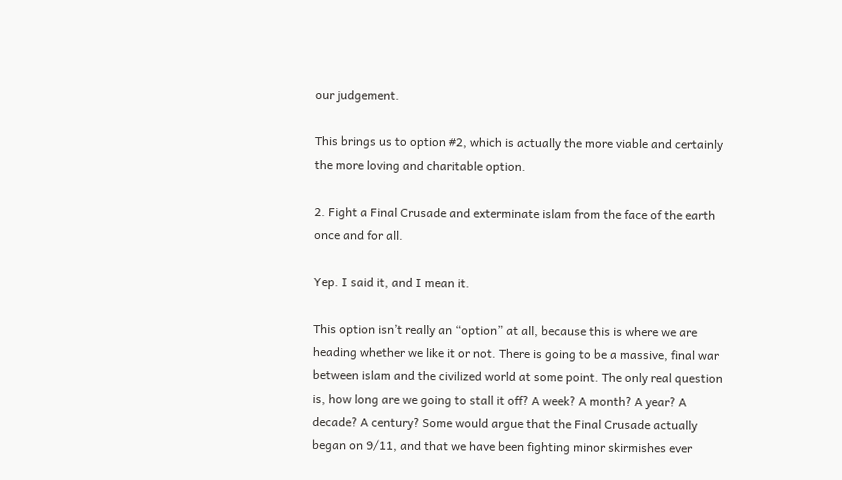our judgement.

This brings us to option #2, which is actually the more viable and certainly the more loving and charitable option.

2. Fight a Final Crusade and exterminate islam from the face of the earth once and for all.

Yep. I said it, and I mean it.

This option isn’t really an “option” at all, because this is where we are heading whether we like it or not. There is going to be a massive, final war between islam and the civilized world at some point. The only real question is, how long are we going to stall it off? A week? A month? A year? A decade? A century? Some would argue that the Final Crusade actually began on 9/11, and that we have been fighting minor skirmishes ever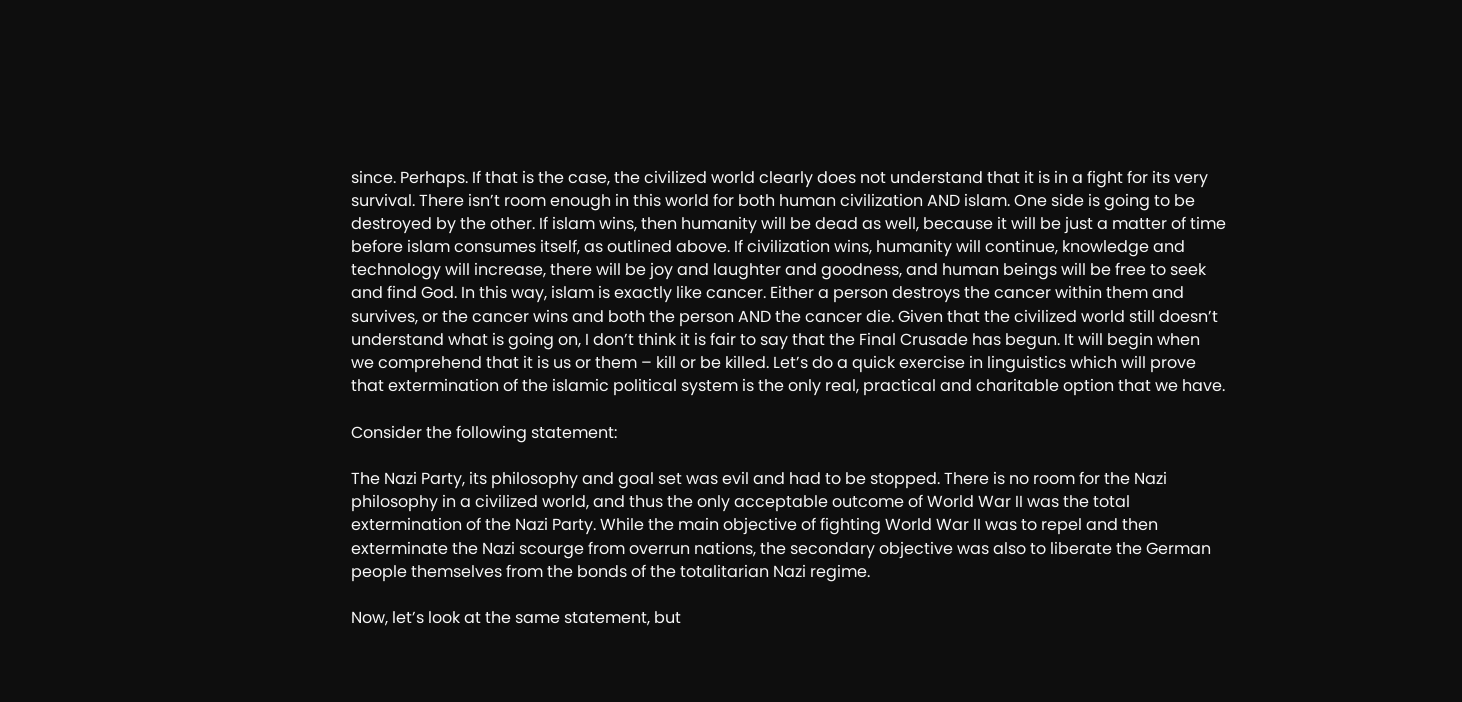since. Perhaps. If that is the case, the civilized world clearly does not understand that it is in a fight for its very survival. There isn’t room enough in this world for both human civilization AND islam. One side is going to be destroyed by the other. If islam wins, then humanity will be dead as well, because it will be just a matter of time before islam consumes itself, as outlined above. If civilization wins, humanity will continue, knowledge and technology will increase, there will be joy and laughter and goodness, and human beings will be free to seek and find God. In this way, islam is exactly like cancer. Either a person destroys the cancer within them and survives, or the cancer wins and both the person AND the cancer die. Given that the civilized world still doesn’t understand what is going on, I don’t think it is fair to say that the Final Crusade has begun. It will begin when we comprehend that it is us or them – kill or be killed. Let’s do a quick exercise in linguistics which will prove that extermination of the islamic political system is the only real, practical and charitable option that we have.

Consider the following statement:

The Nazi Party, its philosophy and goal set was evil and had to be stopped. There is no room for the Nazi philosophy in a civilized world, and thus the only acceptable outcome of World War II was the total extermination of the Nazi Party. While the main objective of fighting World War II was to repel and then exterminate the Nazi scourge from overrun nations, the secondary objective was also to liberate the German people themselves from the bonds of the totalitarian Nazi regime.

Now, let’s look at the same statement, but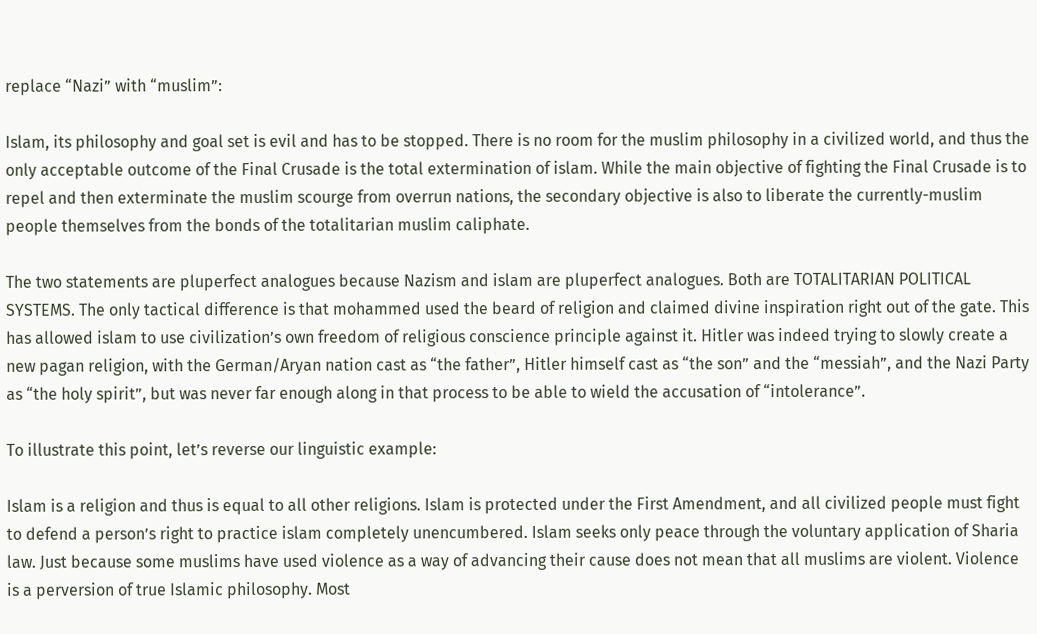replace “Nazi” with “muslim”:

Islam, its philosophy and goal set is evil and has to be stopped. There is no room for the muslim philosophy in a civilized world, and thus the only acceptable outcome of the Final Crusade is the total extermination of islam. While the main objective of fighting the Final Crusade is to repel and then exterminate the muslim scourge from overrun nations, the secondary objective is also to liberate the currently-muslim people themselves from the bonds of the totalitarian muslim caliphate.

The two statements are pluperfect analogues because Nazism and islam are pluperfect analogues. Both are TOTALITARIAN POLITICAL SYSTEMS. The only tactical difference is that mohammed used the beard of religion and claimed divine inspiration right out of the gate. This has allowed islam to use civilization’s own freedom of religious conscience principle against it. Hitler was indeed trying to slowly create a new pagan religion, with the German/Aryan nation cast as “the father”, Hitler himself cast as “the son” and the “messiah”, and the Nazi Party as “the holy spirit”, but was never far enough along in that process to be able to wield the accusation of “intolerance”.

To illustrate this point, let’s reverse our linguistic example:

Islam is a religion and thus is equal to all other religions. Islam is protected under the First Amendment, and all civilized people must fight to defend a person’s right to practice islam completely unencumbered. Islam seeks only peace through the voluntary application of Sharia law. Just because some muslims have used violence as a way of advancing their cause does not mean that all muslims are violent. Violence is a perversion of true Islamic philosophy. Most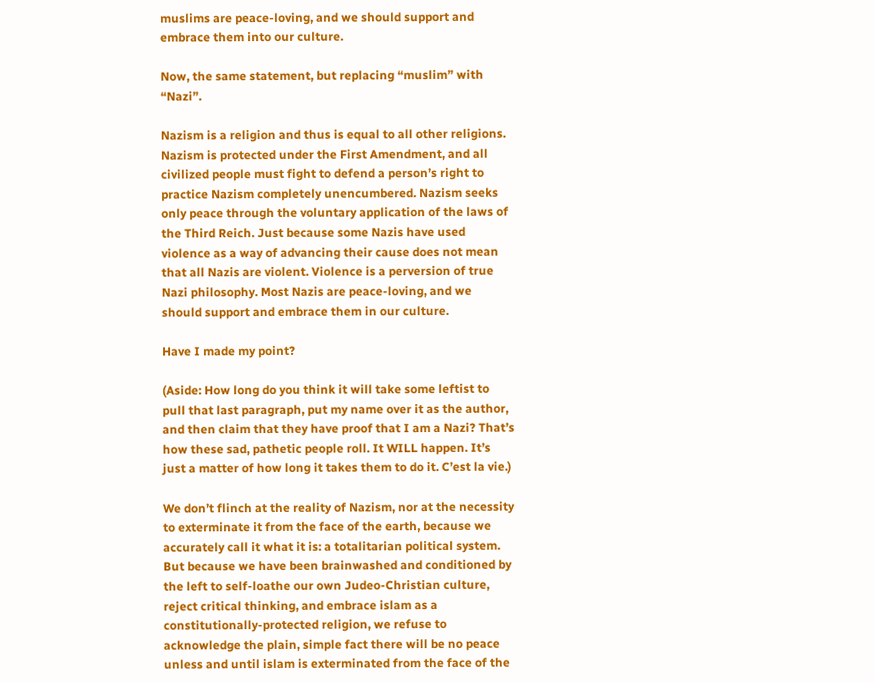muslims are peace-loving, and we should support and embrace them into our culture.

Now, the same statement, but replacing “muslim” with “Nazi”.

Nazism is a religion and thus is equal to all other religions. Nazism is protected under the First Amendment, and all civilized people must fight to defend a person’s right to practice Nazism completely unencumbered. Nazism seeks only peace through the voluntary application of the laws of the Third Reich. Just because some Nazis have used violence as a way of advancing their cause does not mean that all Nazis are violent. Violence is a perversion of true Nazi philosophy. Most Nazis are peace-loving, and we should support and embrace them in our culture.

Have I made my point?

(Aside: How long do you think it will take some leftist to pull that last paragraph, put my name over it as the author, and then claim that they have proof that I am a Nazi? That’s how these sad, pathetic people roll. It WILL happen. It’s just a matter of how long it takes them to do it. C’est la vie.)

We don’t flinch at the reality of Nazism, nor at the necessity to exterminate it from the face of the earth, because we accurately call it what it is: a totalitarian political system. But because we have been brainwashed and conditioned by the left to self-loathe our own Judeo-Christian culture, reject critical thinking, and embrace islam as a constitutionally-protected religion, we refuse to acknowledge the plain, simple fact there will be no peace unless and until islam is exterminated from the face of the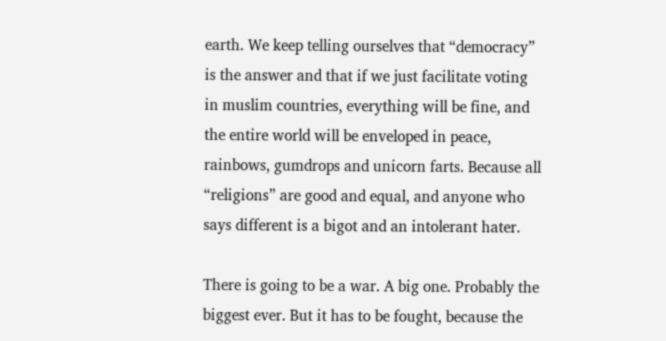earth. We keep telling ourselves that “democracy” is the answer and that if we just facilitate voting in muslim countries, everything will be fine, and the entire world will be enveloped in peace, rainbows, gumdrops and unicorn farts. Because all “religions” are good and equal, and anyone who says different is a bigot and an intolerant hater.

There is going to be a war. A big one. Probably the biggest ever. But it has to be fought, because the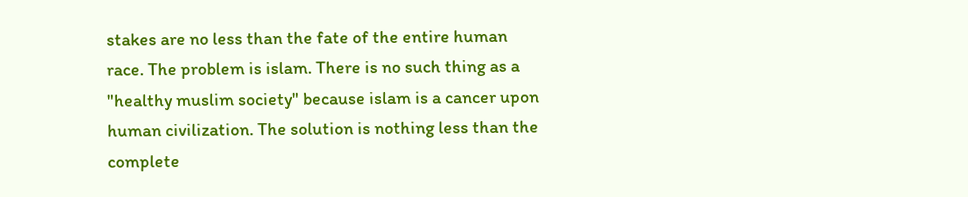stakes are no less than the fate of the entire human race. The problem is islam. There is no such thing as a "healthy muslim society" because islam is a cancer upon human civilization. The solution is nothing less than the complete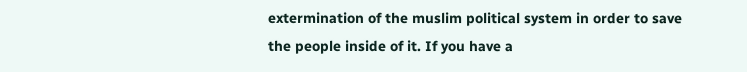extermination of the muslim political system in order to save the people inside of it. If you have a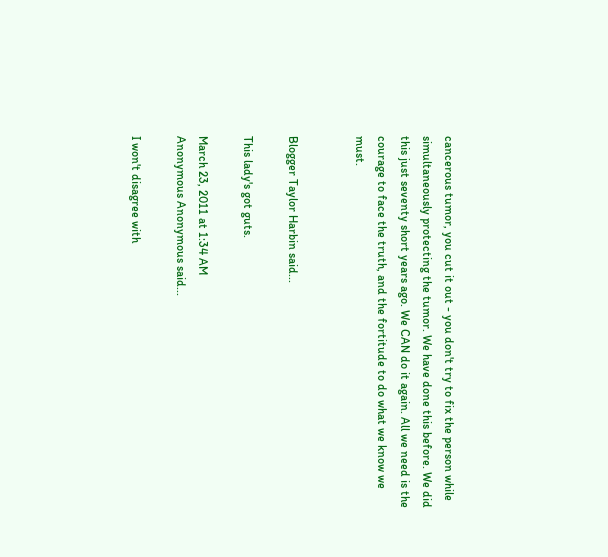cancerous tumor, you cut it out - you don't try to fix the person while simultaneously protecting the tumor. We have done this before. We did this just seventy short years ago. We CAN do it again. All we need is the courage to face the truth, and the fortitude to do what we know we must.


Blogger Taylor Harbin said...

This lady's got guts.

March 23, 2011 at 1:34 AM
Anonymous Anonymous said...

I won't disagree with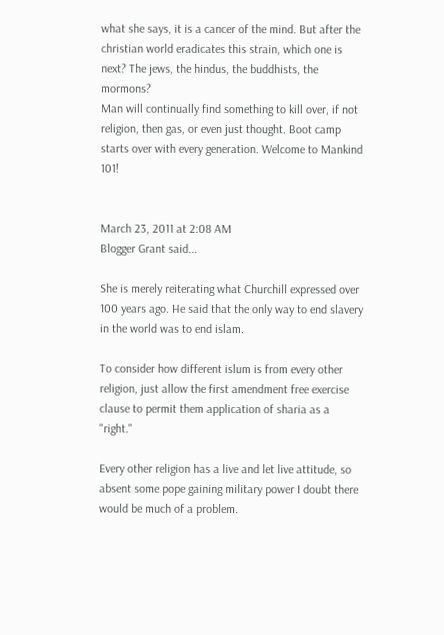what she says, it is a cancer of the mind. But after the christian world eradicates this strain, which one is next? The jews, the hindus, the buddhists, the mormons?
Man will continually find something to kill over, if not religion, then gas, or even just thought. Boot camp starts over with every generation. Welcome to Mankind 101!


March 23, 2011 at 2:08 AM
Blogger Grant said...

She is merely reiterating what Churchill expressed over 100 years ago. He said that the only way to end slavery in the world was to end islam.

To consider how different islum is from every other religion, just allow the first amendment free exercise clause to permit them application of sharia as a "right."

Every other religion has a live and let live attitude, so absent some pope gaining military power I doubt there would be much of a problem.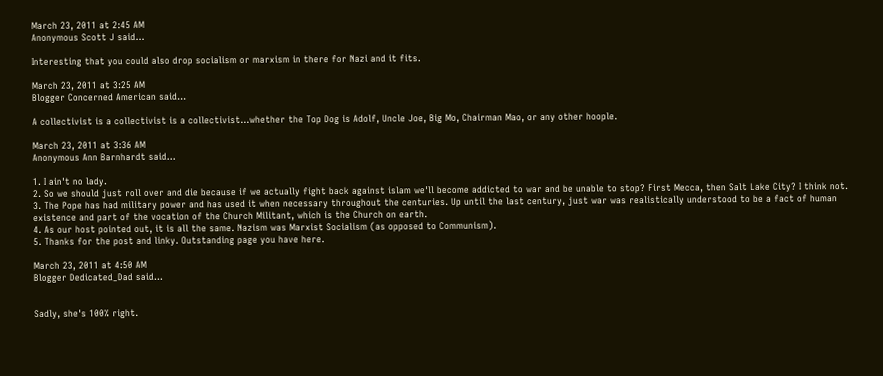March 23, 2011 at 2:45 AM
Anonymous Scott J said...

Interesting that you could also drop socialism or marxism in there for Nazi and it fits.

March 23, 2011 at 3:25 AM
Blogger Concerned American said...

A collectivist is a collectivist is a collectivist...whether the Top Dog is Adolf, Uncle Joe, Big Mo, Chairman Mao, or any other hoople.

March 23, 2011 at 3:36 AM
Anonymous Ann Barnhardt said...

1. I ain't no lady.
2. So we should just roll over and die because if we actually fight back against islam we'll become addicted to war and be unable to stop? First Mecca, then Salt Lake City? I think not.
3. The Pope has had military power and has used it when necessary throughout the centuries. Up until the last century, just war was realistically understood to be a fact of human existence and part of the vocation of the Church Militant, which is the Church on earth.
4. As our host pointed out, it is all the same. Nazism was Marxist Socialism (as opposed to Communism).
5. Thanks for the post and linky. Outstanding page you have here.

March 23, 2011 at 4:50 AM
Blogger Dedicated_Dad said...


Sadly, she's 100% right.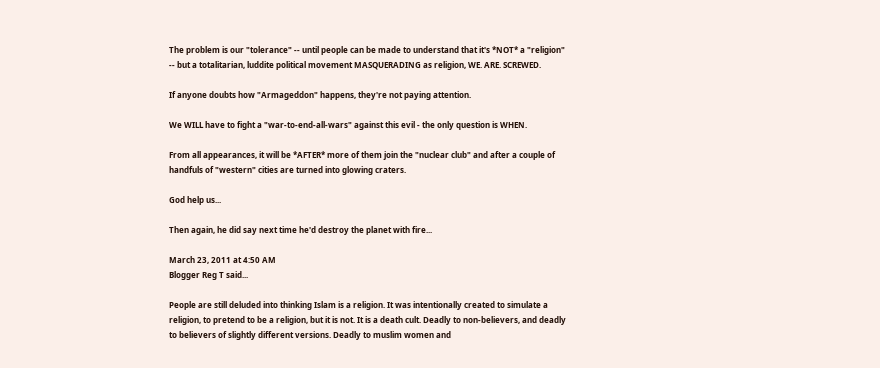The problem is our "tolerance" -- until people can be made to understand that it's *NOT* a "religion" -- but a totalitarian, luddite political movement MASQUERADING as religion, WE. ARE. SCREWED.

If anyone doubts how "Armageddon" happens, they're not paying attention.

We WILL have to fight a "war-to-end-all-wars" against this evil - the only question is WHEN.

From all appearances, it will be *AFTER* more of them join the "nuclear club" and after a couple of handfuls of "western" cities are turned into glowing craters.

God help us...

Then again, he did say next time he'd destroy the planet with fire...

March 23, 2011 at 4:50 AM
Blogger Reg T said...

People are still deluded into thinking Islam is a religion. It was intentionally created to simulate a religion, to pretend to be a religion, but it is not. It is a death cult. Deadly to non-believers, and deadly to believers of slightly different versions. Deadly to muslim women and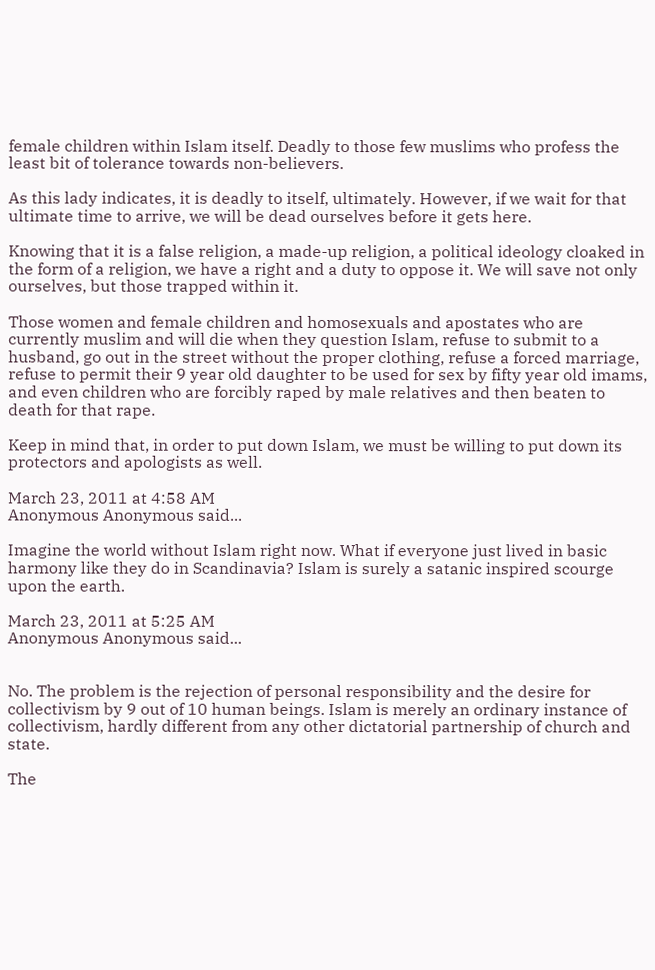female children within Islam itself. Deadly to those few muslims who profess the least bit of tolerance towards non-believers.

As this lady indicates, it is deadly to itself, ultimately. However, if we wait for that ultimate time to arrive, we will be dead ourselves before it gets here.

Knowing that it is a false religion, a made-up religion, a political ideology cloaked in the form of a religion, we have a right and a duty to oppose it. We will save not only ourselves, but those trapped within it.

Those women and female children and homosexuals and apostates who are currently muslim and will die when they question Islam, refuse to submit to a husband, go out in the street without the proper clothing, refuse a forced marriage, refuse to permit their 9 year old daughter to be used for sex by fifty year old imams, and even children who are forcibly raped by male relatives and then beaten to death for that rape.

Keep in mind that, in order to put down Islam, we must be willing to put down its protectors and apologists as well.

March 23, 2011 at 4:58 AM
Anonymous Anonymous said...

Imagine the world without Islam right now. What if everyone just lived in basic harmony like they do in Scandinavia? Islam is surely a satanic inspired scourge upon the earth.

March 23, 2011 at 5:25 AM
Anonymous Anonymous said...


No. The problem is the rejection of personal responsibility and the desire for collectivism by 9 out of 10 human beings. Islam is merely an ordinary instance of collectivism, hardly different from any other dictatorial partnership of church and state.

The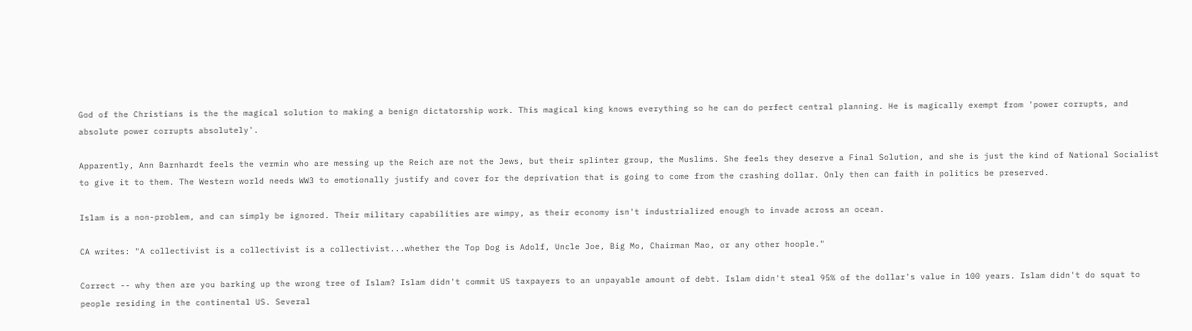God of the Christians is the the magical solution to making a benign dictatorship work. This magical king knows everything so he can do perfect central planning. He is magically exempt from 'power corrupts, and absolute power corrupts absolutely'.

Apparently, Ann Barnhardt feels the vermin who are messing up the Reich are not the Jews, but their splinter group, the Muslims. She feels they deserve a Final Solution, and she is just the kind of National Socialist to give it to them. The Western world needs WW3 to emotionally justify and cover for the deprivation that is going to come from the crashing dollar. Only then can faith in politics be preserved.

Islam is a non-problem, and can simply be ignored. Their military capabilities are wimpy, as their economy isn't industrialized enough to invade across an ocean.

CA writes: "A collectivist is a collectivist is a collectivist...whether the Top Dog is Adolf, Uncle Joe, Big Mo, Chairman Mao, or any other hoople."

Correct -- why then are you barking up the wrong tree of Islam? Islam didn't commit US taxpayers to an unpayable amount of debt. Islam didn't steal 95% of the dollar's value in 100 years. Islam didn't do squat to people residing in the continental US. Several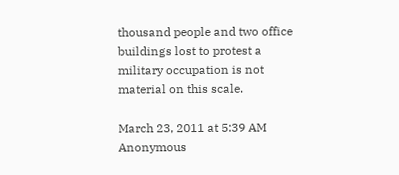thousand people and two office buildings lost to protest a military occupation is not material on this scale.

March 23, 2011 at 5:39 AM
Anonymous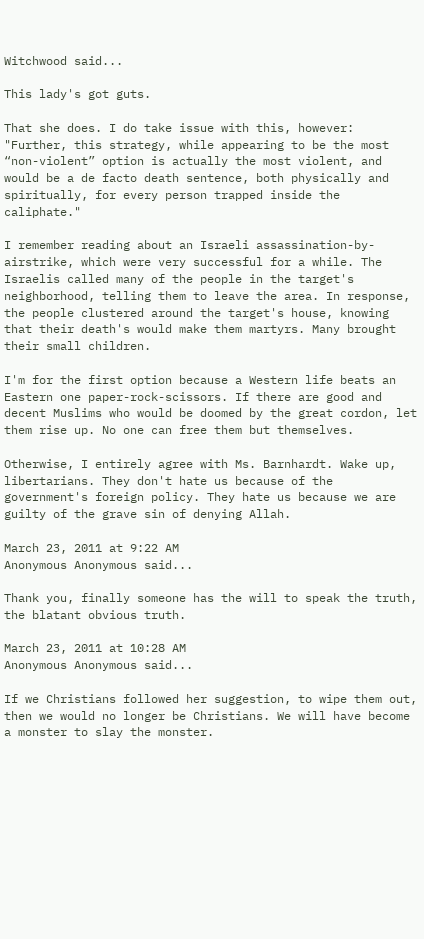Witchwood said...

This lady's got guts.

That she does. I do take issue with this, however: "Further, this strategy, while appearing to be the most “non-violent” option is actually the most violent, and would be a de facto death sentence, both physically and spiritually, for every person trapped inside the caliphate."

I remember reading about an Israeli assassination-by-airstrike, which were very successful for a while. The Israelis called many of the people in the target's neighborhood, telling them to leave the area. In response, the people clustered around the target's house, knowing that their death's would make them martyrs. Many brought their small children.

I'm for the first option because a Western life beats an Eastern one paper-rock-scissors. If there are good and decent Muslims who would be doomed by the great cordon, let them rise up. No one can free them but themselves.

Otherwise, I entirely agree with Ms. Barnhardt. Wake up, libertarians. They don't hate us because of the government's foreign policy. They hate us because we are guilty of the grave sin of denying Allah.

March 23, 2011 at 9:22 AM
Anonymous Anonymous said...

Thank you, finally someone has the will to speak the truth, the blatant obvious truth.

March 23, 2011 at 10:28 AM
Anonymous Anonymous said...

If we Christians followed her suggestion, to wipe them out, then we would no longer be Christians. We will have become a monster to slay the monster.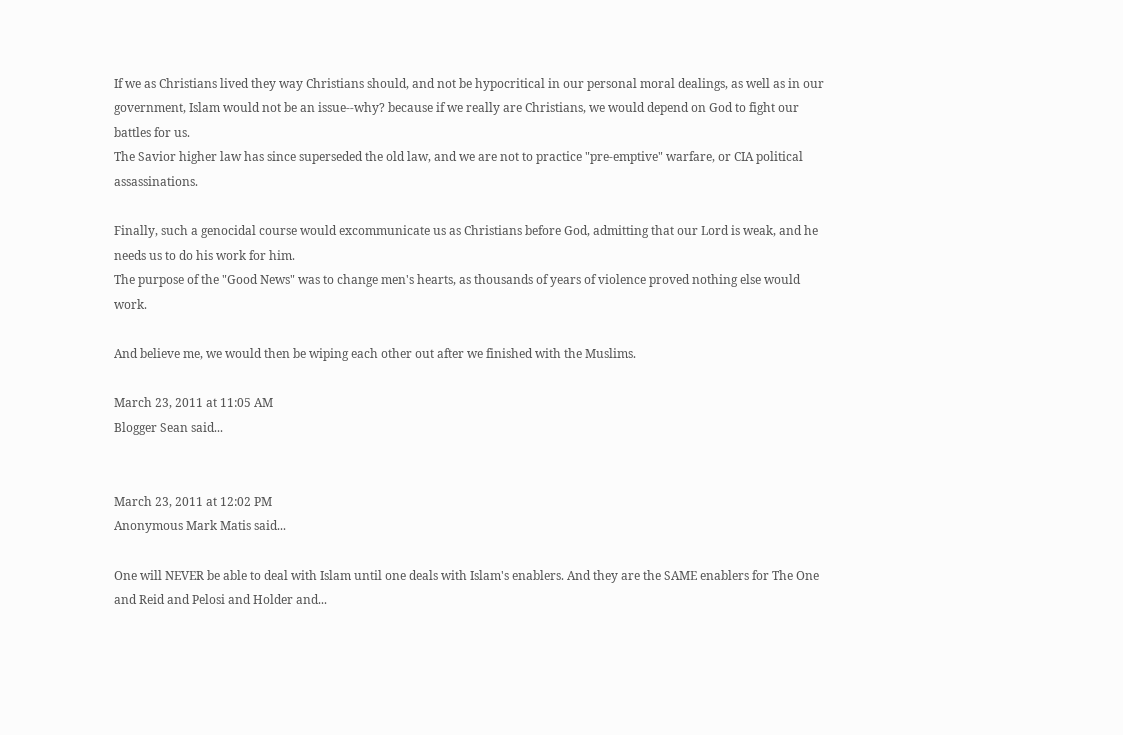If we as Christians lived they way Christians should, and not be hypocritical in our personal moral dealings, as well as in our government, Islam would not be an issue--why? because if we really are Christians, we would depend on God to fight our battles for us.
The Savior higher law has since superseded the old law, and we are not to practice "pre-emptive" warfare, or CIA political assassinations.

Finally, such a genocidal course would excommunicate us as Christians before God, admitting that our Lord is weak, and he needs us to do his work for him.
The purpose of the "Good News" was to change men's hearts, as thousands of years of violence proved nothing else would work.

And believe me, we would then be wiping each other out after we finished with the Muslims.

March 23, 2011 at 11:05 AM
Blogger Sean said...


March 23, 2011 at 12:02 PM
Anonymous Mark Matis said...

One will NEVER be able to deal with Islam until one deals with Islam's enablers. And they are the SAME enablers for The One and Reid and Pelosi and Holder and...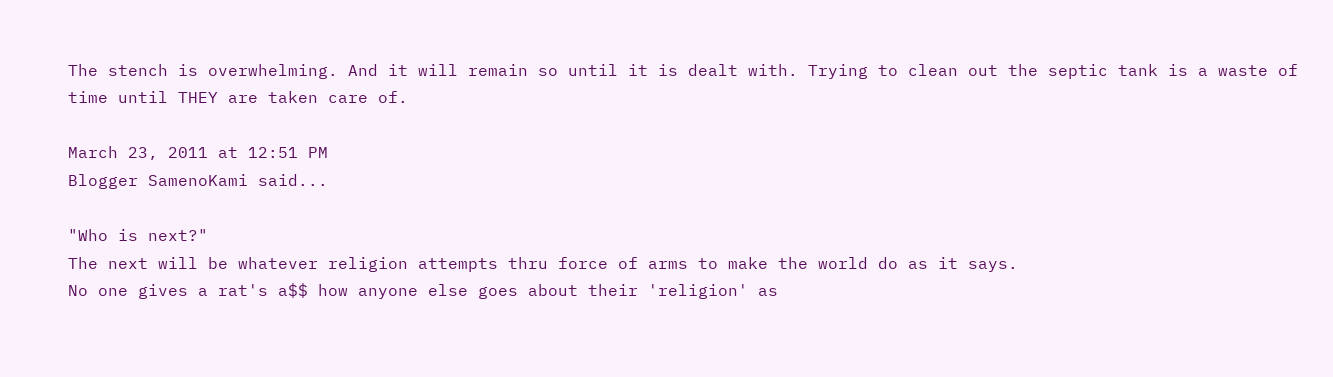The stench is overwhelming. And it will remain so until it is dealt with. Trying to clean out the septic tank is a waste of time until THEY are taken care of.

March 23, 2011 at 12:51 PM
Blogger SamenoKami said...

"Who is next?"
The next will be whatever religion attempts thru force of arms to make the world do as it says.
No one gives a rat's a$$ how anyone else goes about their 'religion' as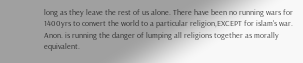long as they leave the rest of us alone. There have been no running wars for 1400yrs to convert the world to a particular religion,EXCEPT for islam's war.
Anon. is running the danger of lumping all religions together as morally equivalent.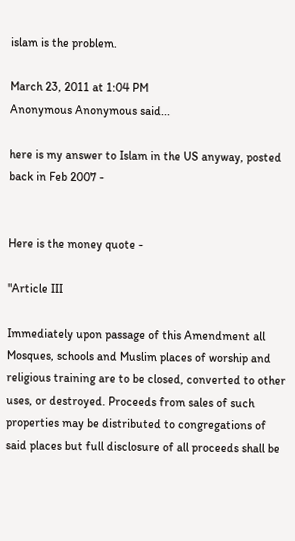islam is the problem.

March 23, 2011 at 1:04 PM
Anonymous Anonymous said...

here is my answer to Islam in the US anyway, posted back in Feb 2007 -


Here is the money quote -

"Article III

Immediately upon passage of this Amendment all Mosques, schools and Muslim places of worship and religious training are to be closed, converted to other uses, or destroyed. Proceeds from sales of such properties may be distributed to congregations of said places but full disclosure of all proceeds shall be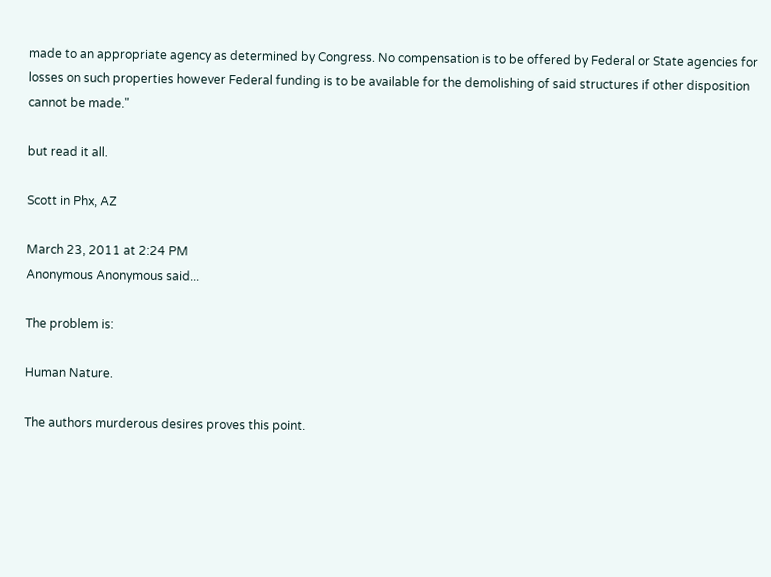made to an appropriate agency as determined by Congress. No compensation is to be offered by Federal or State agencies for losses on such properties however Federal funding is to be available for the demolishing of said structures if other disposition cannot be made."

but read it all.

Scott in Phx, AZ

March 23, 2011 at 2:24 PM
Anonymous Anonymous said...

The problem is:

Human Nature.

The authors murderous desires proves this point.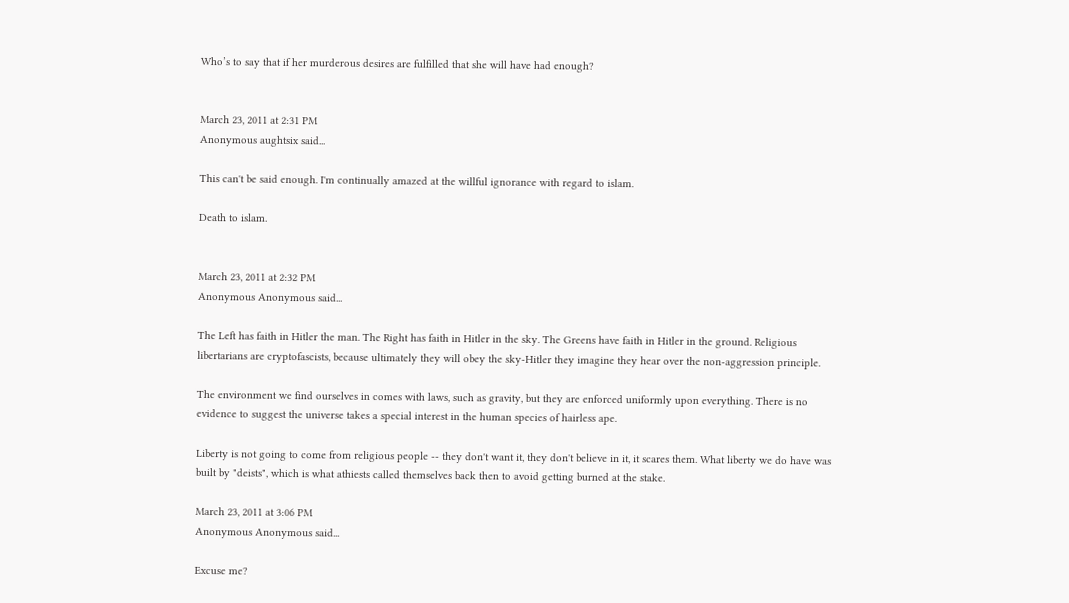Who’s to say that if her murderous desires are fulfilled that she will have had enough?


March 23, 2011 at 2:31 PM
Anonymous aughtsix said...

This can't be said enough. I'm continually amazed at the willful ignorance with regard to islam.

Death to islam.


March 23, 2011 at 2:32 PM
Anonymous Anonymous said...

The Left has faith in Hitler the man. The Right has faith in Hitler in the sky. The Greens have faith in Hitler in the ground. Religious libertarians are cryptofascists, because ultimately they will obey the sky-Hitler they imagine they hear over the non-aggression principle.

The environment we find ourselves in comes with laws, such as gravity, but they are enforced uniformly upon everything. There is no evidence to suggest the universe takes a special interest in the human species of hairless ape.

Liberty is not going to come from religious people -- they don't want it, they don't believe in it, it scares them. What liberty we do have was built by "deists", which is what athiests called themselves back then to avoid getting burned at the stake.

March 23, 2011 at 3:06 PM
Anonymous Anonymous said...

Excuse me?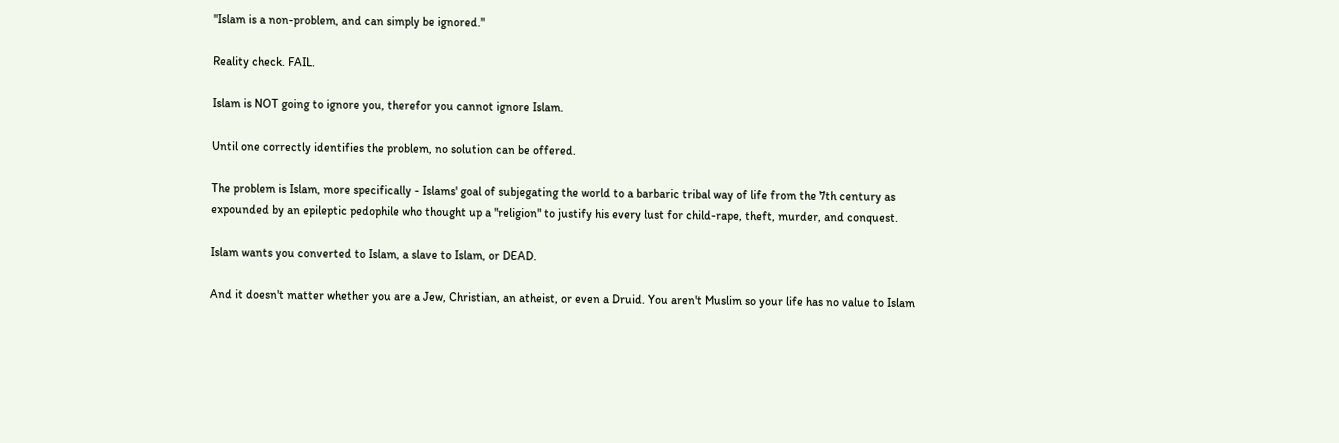"Islam is a non-problem, and can simply be ignored."

Reality check. FAIL.

Islam is NOT going to ignore you, therefor you cannot ignore Islam.

Until one correctly identifies the problem, no solution can be offered.

The problem is Islam, more specifically - Islams' goal of subjegating the world to a barbaric tribal way of life from the 7th century as expounded by an epileptic pedophile who thought up a "religion" to justify his every lust for child-rape, theft, murder, and conquest.

Islam wants you converted to Islam, a slave to Islam, or DEAD.

And it doesn't matter whether you are a Jew, Christian, an atheist, or even a Druid. You aren't Muslim so your life has no value to Islam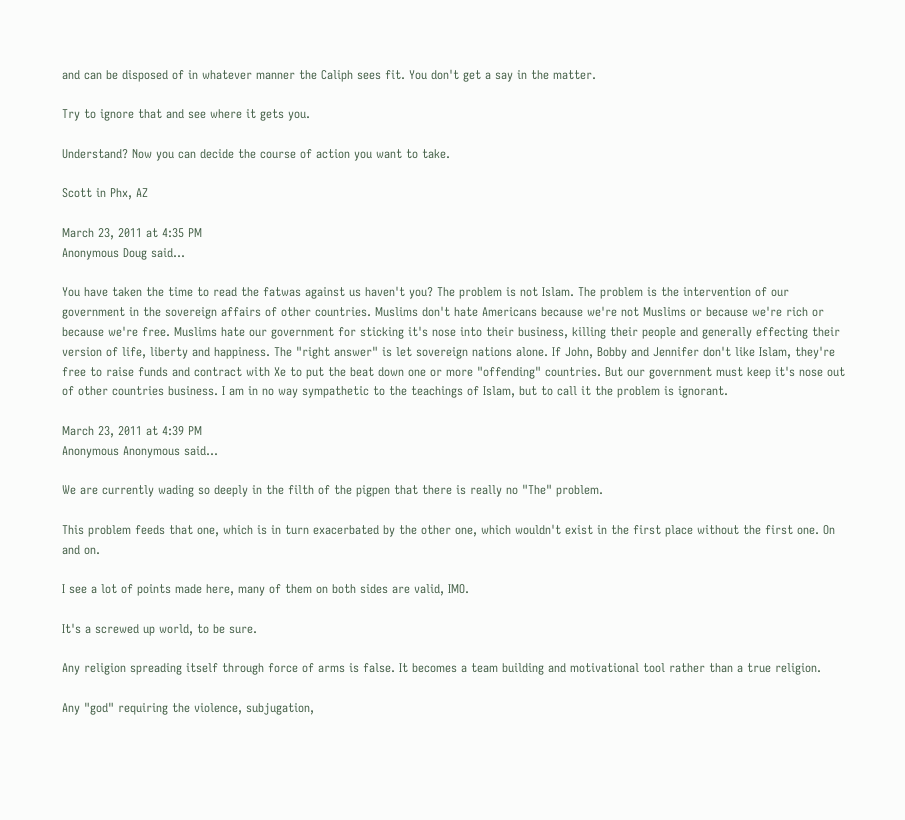and can be disposed of in whatever manner the Caliph sees fit. You don't get a say in the matter.

Try to ignore that and see where it gets you.

Understand? Now you can decide the course of action you want to take.

Scott in Phx, AZ

March 23, 2011 at 4:35 PM
Anonymous Doug said...

You have taken the time to read the fatwas against us haven't you? The problem is not Islam. The problem is the intervention of our government in the sovereign affairs of other countries. Muslims don't hate Americans because we're not Muslims or because we're rich or because we're free. Muslims hate our government for sticking it's nose into their business, killing their people and generally effecting their version of life, liberty and happiness. The "right answer" is let sovereign nations alone. If John, Bobby and Jennifer don't like Islam, they're free to raise funds and contract with Xe to put the beat down one or more "offending" countries. But our government must keep it's nose out of other countries business. I am in no way sympathetic to the teachings of Islam, but to call it the problem is ignorant.

March 23, 2011 at 4:39 PM
Anonymous Anonymous said...

We are currently wading so deeply in the filth of the pigpen that there is really no "The" problem.

This problem feeds that one, which is in turn exacerbated by the other one, which wouldn't exist in the first place without the first one. On and on.

I see a lot of points made here, many of them on both sides are valid, IMO.

It's a screwed up world, to be sure.

Any religion spreading itself through force of arms is false. It becomes a team building and motivational tool rather than a true religion.

Any "god" requiring the violence, subjugation,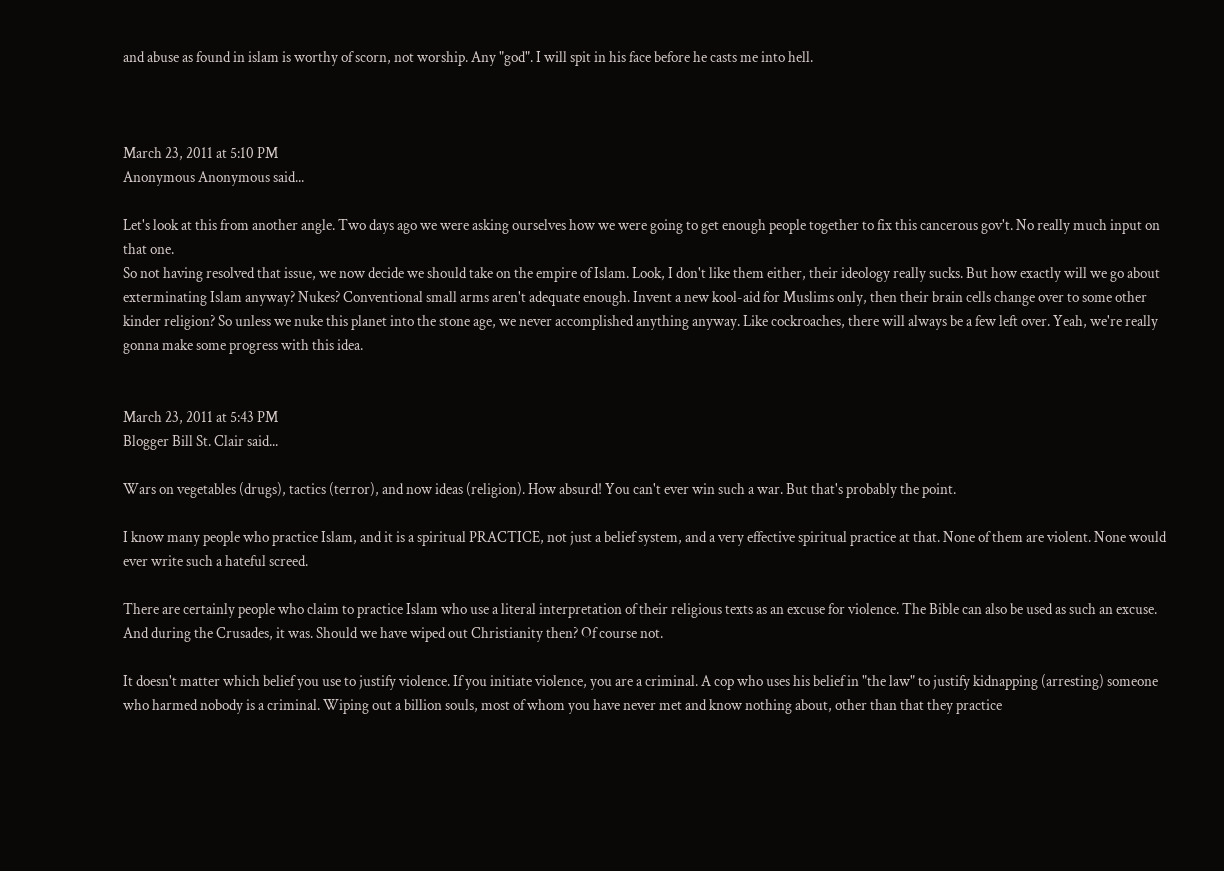and abuse as found in islam is worthy of scorn, not worship. Any "god". I will spit in his face before he casts me into hell.



March 23, 2011 at 5:10 PM
Anonymous Anonymous said...

Let's look at this from another angle. Two days ago we were asking ourselves how we were going to get enough people together to fix this cancerous gov't. No really much input on that one.
So not having resolved that issue, we now decide we should take on the empire of Islam. Look, I don't like them either, their ideology really sucks. But how exactly will we go about exterminating Islam anyway? Nukes? Conventional small arms aren't adequate enough. Invent a new kool-aid for Muslims only, then their brain cells change over to some other kinder religion? So unless we nuke this planet into the stone age, we never accomplished anything anyway. Like cockroaches, there will always be a few left over. Yeah, we're really gonna make some progress with this idea.


March 23, 2011 at 5:43 PM
Blogger Bill St. Clair said...

Wars on vegetables (drugs), tactics (terror), and now ideas (religion). How absurd! You can't ever win such a war. But that's probably the point.

I know many people who practice Islam, and it is a spiritual PRACTICE, not just a belief system, and a very effective spiritual practice at that. None of them are violent. None would ever write such a hateful screed.

There are certainly people who claim to practice Islam who use a literal interpretation of their religious texts as an excuse for violence. The Bible can also be used as such an excuse. And during the Crusades, it was. Should we have wiped out Christianity then? Of course not.

It doesn't matter which belief you use to justify violence. If you initiate violence, you are a criminal. A cop who uses his belief in "the law" to justify kidnapping (arresting) someone who harmed nobody is a criminal. Wiping out a billion souls, most of whom you have never met and know nothing about, other than that they practice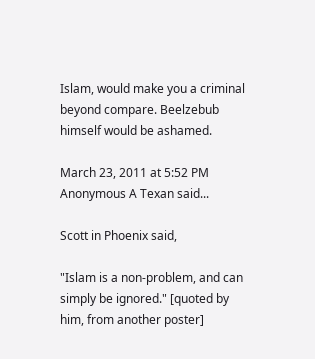Islam, would make you a criminal beyond compare. Beelzebub himself would be ashamed.

March 23, 2011 at 5:52 PM
Anonymous A Texan said...

Scott in Phoenix said,

"Islam is a non-problem, and can simply be ignored." [quoted by him, from another poster]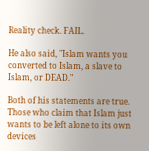Reality check. FAIL.

He also said, "Islam wants you converted to Islam, a slave to Islam, or DEAD."

Both of his statements are true. Those who claim that Islam just wants to be left alone to its own devices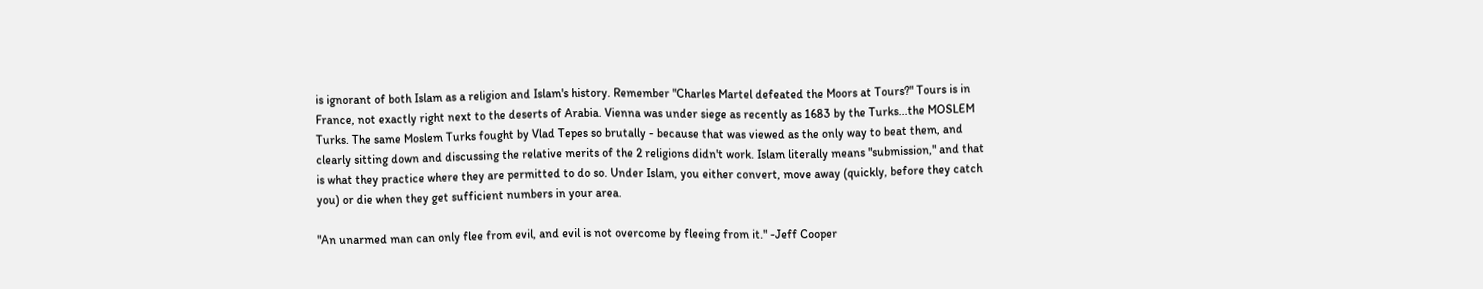is ignorant of both Islam as a religion and Islam's history. Remember "Charles Martel defeated the Moors at Tours?" Tours is in France, not exactly right next to the deserts of Arabia. Vienna was under siege as recently as 1683 by the Turks...the MOSLEM Turks. The same Moslem Turks fought by Vlad Tepes so brutally - because that was viewed as the only way to beat them, and clearly sitting down and discussing the relative merits of the 2 religions didn't work. Islam literally means "submission," and that is what they practice where they are permitted to do so. Under Islam, you either convert, move away (quickly, before they catch you) or die when they get sufficient numbers in your area.

"An unarmed man can only flee from evil, and evil is not overcome by fleeing from it." -Jeff Cooper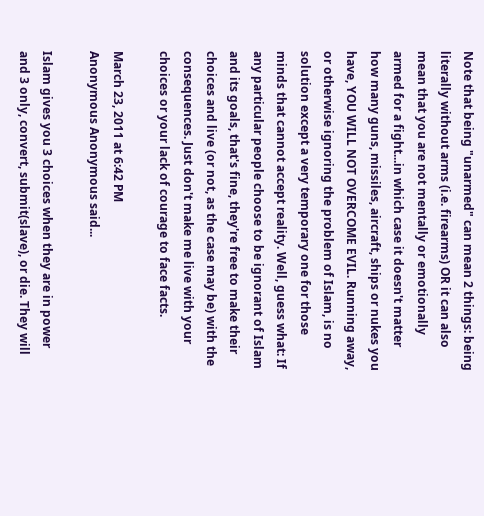Note that being "unarmed" can mean 2 things: being literally without arms (i.e. firearms) OR it can also mean that you are not mentally or emotionally armed for a fight...in which case it doesn't matter how many guns, missiles, aircraft, ships or nukes you have, YOU WILL NOT OVERCOME EVIL. Running away, or otherwise ignoring the problem of Islam, is no solution except a very temporary one for those minds that cannot accept reality. Well, guess what: If any particular people choose to be ignorant of Islam and its goals, that's fine, they're free to make their choices and live (or not, as the case may be) with the consequences. Just don't make me live with your choices or your lack of courage to face facts.

March 23, 2011 at 6:42 PM
Anonymous Anonymous said...

Islam gives you 3 choices when they are in power and 3 only, convert, submit(slave), or die. They will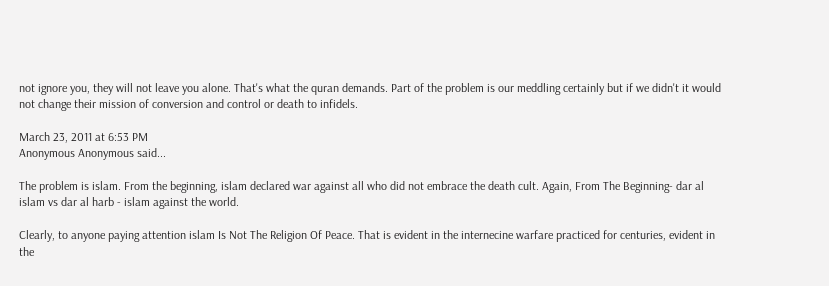not ignore you, they will not leave you alone. That's what the quran demands. Part of the problem is our meddling certainly but if we didn't it would not change their mission of conversion and control or death to infidels.

March 23, 2011 at 6:53 PM
Anonymous Anonymous said...

The problem is islam. From the beginning, islam declared war against all who did not embrace the death cult. Again, From The Beginning- dar al islam vs dar al harb - islam against the world.

Clearly, to anyone paying attention islam Is Not The Religion Of Peace. That is evident in the internecine warfare practiced for centuries, evident in the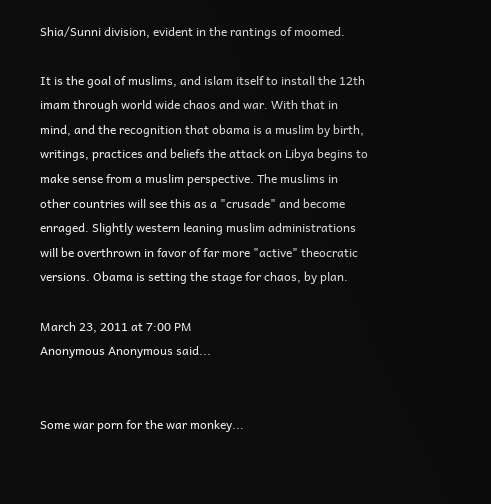Shia/Sunni division, evident in the rantings of moomed.

It is the goal of muslims, and islam itself to install the 12th imam through world wide chaos and war. With that in mind, and the recognition that obama is a muslim by birth, writings, practices and beliefs the attack on Libya begins to make sense from a muslim perspective. The muslims in other countries will see this as a "crusade" and become enraged. Slightly western leaning muslim administrations will be overthrown in favor of far more "active" theocratic versions. Obama is setting the stage for chaos, by plan.

March 23, 2011 at 7:00 PM
Anonymous Anonymous said...


Some war porn for the war monkey...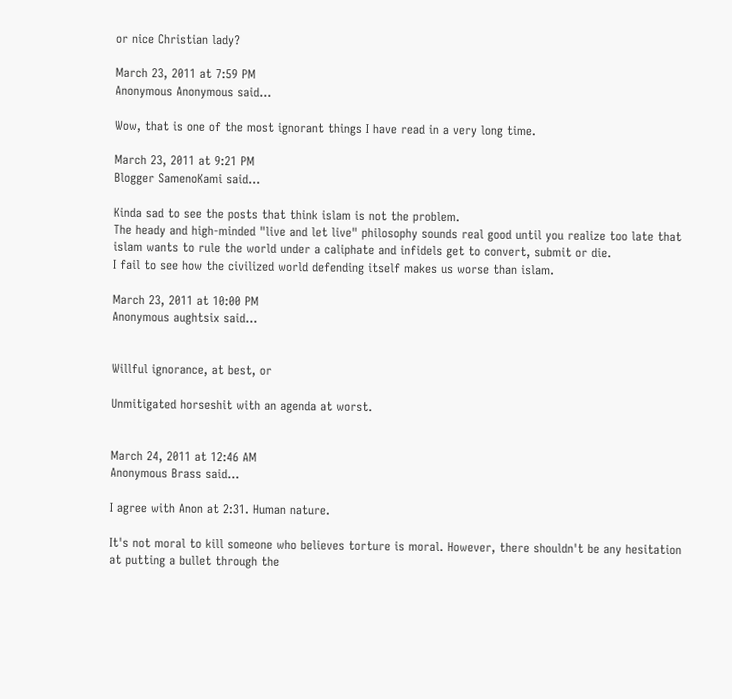or nice Christian lady?

March 23, 2011 at 7:59 PM
Anonymous Anonymous said...

Wow, that is one of the most ignorant things I have read in a very long time.

March 23, 2011 at 9:21 PM
Blogger SamenoKami said...

Kinda sad to see the posts that think islam is not the problem.
The heady and high-minded "live and let live" philosophy sounds real good until you realize too late that islam wants to rule the world under a caliphate and infidels get to convert, submit or die.
I fail to see how the civilized world defending itself makes us worse than islam.

March 23, 2011 at 10:00 PM
Anonymous aughtsix said...


Willful ignorance, at best, or

Unmitigated horseshit with an agenda at worst.


March 24, 2011 at 12:46 AM
Anonymous Brass said...

I agree with Anon at 2:31. Human nature.

It's not moral to kill someone who believes torture is moral. However, there shouldn't be any hesitation at putting a bullet through the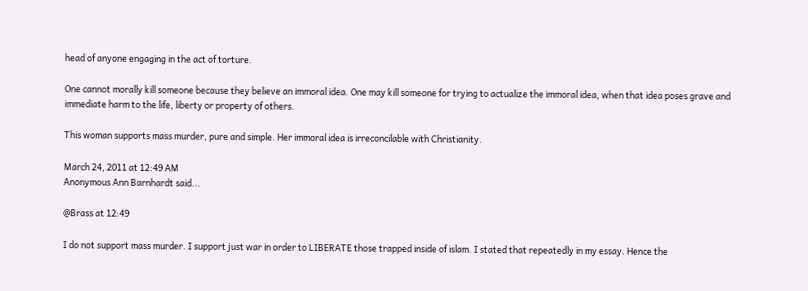head of anyone engaging in the act of torture.

One cannot morally kill someone because they believe an immoral idea. One may kill someone for trying to actualize the immoral idea, when that idea poses grave and immediate harm to the life, liberty or property of others.

This woman supports mass murder, pure and simple. Her immoral idea is irreconcilable with Christianity.

March 24, 2011 at 12:49 AM
Anonymous Ann Barnhardt said...

@Brass at 12:49

I do not support mass murder. I support just war in order to LIBERATE those trapped inside of islam. I stated that repeatedly in my essay. Hence the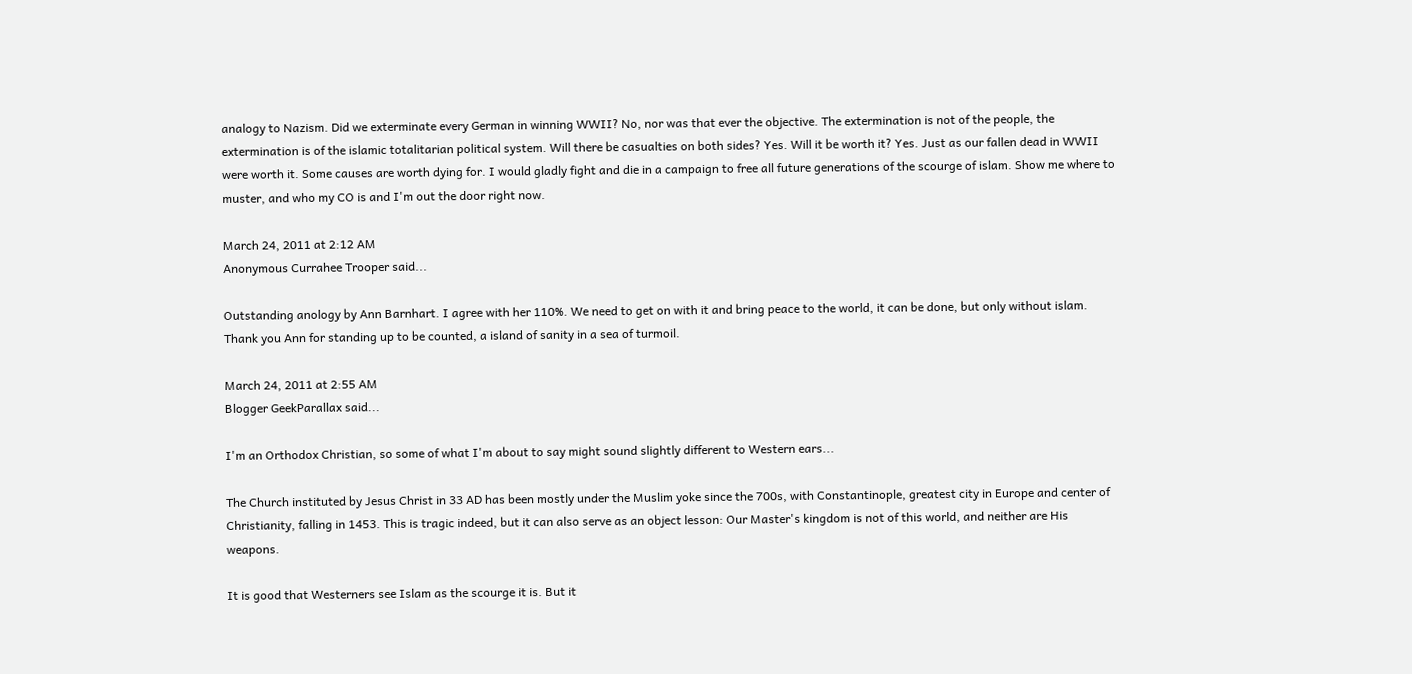analogy to Nazism. Did we exterminate every German in winning WWII? No, nor was that ever the objective. The extermination is not of the people, the extermination is of the islamic totalitarian political system. Will there be casualties on both sides? Yes. Will it be worth it? Yes. Just as our fallen dead in WWII were worth it. Some causes are worth dying for. I would gladly fight and die in a campaign to free all future generations of the scourge of islam. Show me where to muster, and who my CO is and I'm out the door right now.

March 24, 2011 at 2:12 AM
Anonymous Currahee Trooper said...

Outstanding anology by Ann Barnhart. I agree with her 110%. We need to get on with it and bring peace to the world, it can be done, but only without islam. Thank you Ann for standing up to be counted, a island of sanity in a sea of turmoil.

March 24, 2011 at 2:55 AM
Blogger GeekParallax said...

I'm an Orthodox Christian, so some of what I'm about to say might sound slightly different to Western ears...

The Church instituted by Jesus Christ in 33 AD has been mostly under the Muslim yoke since the 700s, with Constantinople, greatest city in Europe and center of Christianity, falling in 1453. This is tragic indeed, but it can also serve as an object lesson: Our Master's kingdom is not of this world, and neither are His weapons.

It is good that Westerners see Islam as the scourge it is. But it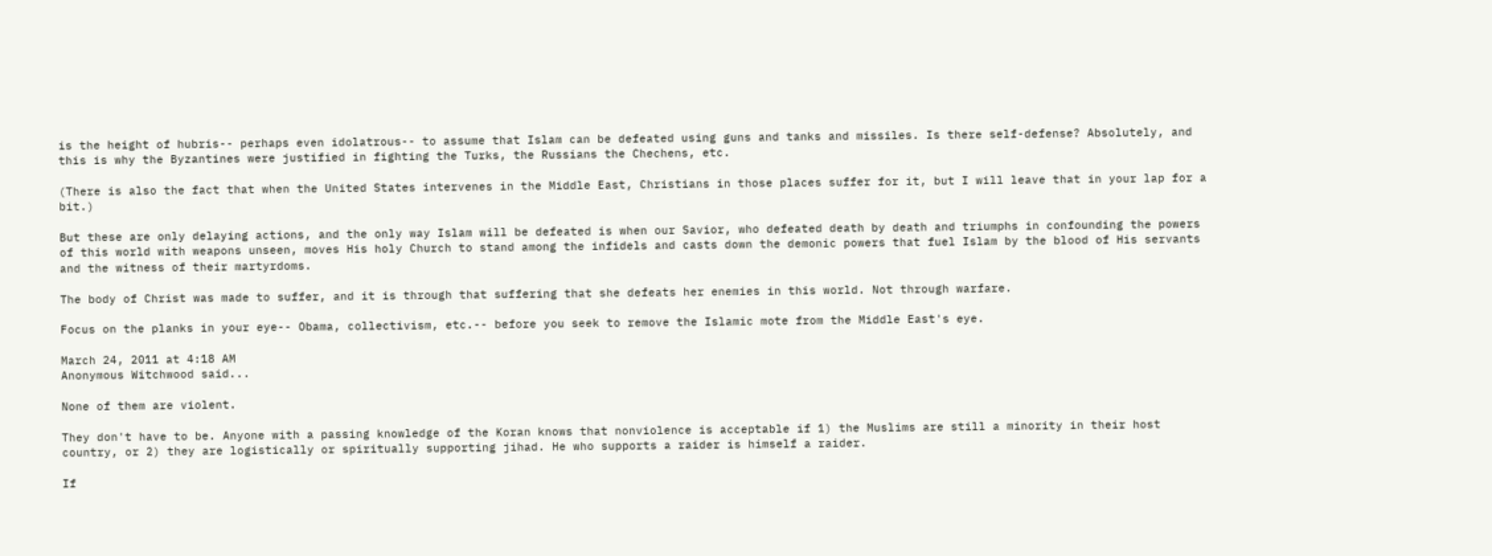is the height of hubris-- perhaps even idolatrous-- to assume that Islam can be defeated using guns and tanks and missiles. Is there self-defense? Absolutely, and this is why the Byzantines were justified in fighting the Turks, the Russians the Chechens, etc.

(There is also the fact that when the United States intervenes in the Middle East, Christians in those places suffer for it, but I will leave that in your lap for a bit.)

But these are only delaying actions, and the only way Islam will be defeated is when our Savior, who defeated death by death and triumphs in confounding the powers of this world with weapons unseen, moves His holy Church to stand among the infidels and casts down the demonic powers that fuel Islam by the blood of His servants and the witness of their martyrdoms.

The body of Christ was made to suffer, and it is through that suffering that she defeats her enemies in this world. Not through warfare.

Focus on the planks in your eye-- Obama, collectivism, etc.-- before you seek to remove the Islamic mote from the Middle East's eye.

March 24, 2011 at 4:18 AM
Anonymous Witchwood said...

None of them are violent.

They don't have to be. Anyone with a passing knowledge of the Koran knows that nonviolence is acceptable if 1) the Muslims are still a minority in their host country, or 2) they are logistically or spiritually supporting jihad. He who supports a raider is himself a raider.

If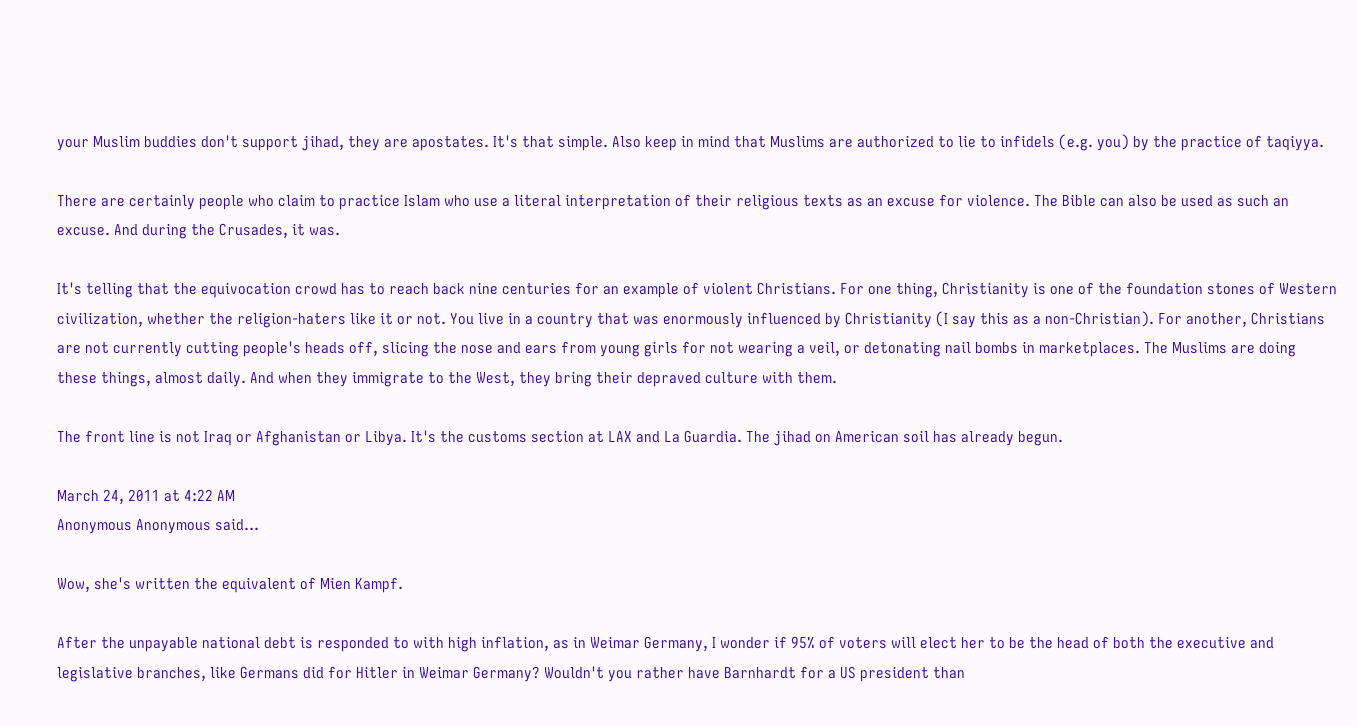your Muslim buddies don't support jihad, they are apostates. It's that simple. Also keep in mind that Muslims are authorized to lie to infidels (e.g. you) by the practice of taqiyya.

There are certainly people who claim to practice Islam who use a literal interpretation of their religious texts as an excuse for violence. The Bible can also be used as such an excuse. And during the Crusades, it was.

It's telling that the equivocation crowd has to reach back nine centuries for an example of violent Christians. For one thing, Christianity is one of the foundation stones of Western civilization, whether the religion-haters like it or not. You live in a country that was enormously influenced by Christianity (I say this as a non-Christian). For another, Christians are not currently cutting people's heads off, slicing the nose and ears from young girls for not wearing a veil, or detonating nail bombs in marketplaces. The Muslims are doing these things, almost daily. And when they immigrate to the West, they bring their depraved culture with them.

The front line is not Iraq or Afghanistan or Libya. It's the customs section at LAX and La Guardia. The jihad on American soil has already begun.

March 24, 2011 at 4:22 AM
Anonymous Anonymous said...

Wow, she's written the equivalent of Mien Kampf.

After the unpayable national debt is responded to with high inflation, as in Weimar Germany, I wonder if 95% of voters will elect her to be the head of both the executive and legislative branches, like Germans did for Hitler in Weimar Germany? Wouldn't you rather have Barnhardt for a US president than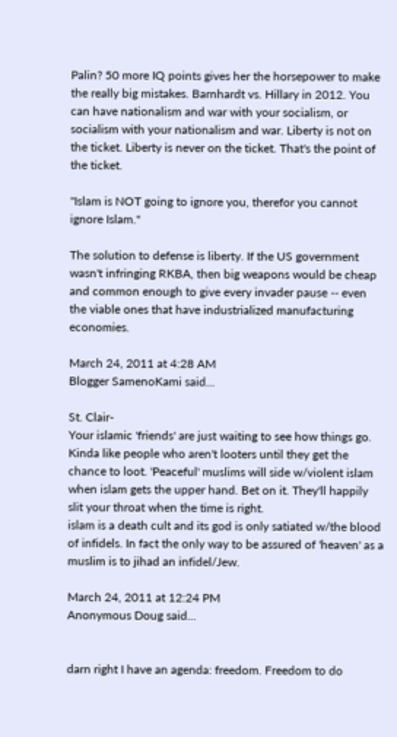Palin? 50 more IQ points gives her the horsepower to make the really big mistakes. Barnhardt vs. Hillary in 2012. You can have nationalism and war with your socialism, or socialism with your nationalism and war. Liberty is not on the ticket. Liberty is never on the ticket. That's the point of the ticket.

"Islam is NOT going to ignore you, therefor you cannot ignore Islam."

The solution to defense is liberty. If the US government wasn't infringing RKBA, then big weapons would be cheap and common enough to give every invader pause -- even the viable ones that have industrialized manufacturing economies.

March 24, 2011 at 4:28 AM
Blogger SamenoKami said...

St. Clair-
Your islamic 'friends' are just waiting to see how things go. Kinda like people who aren't looters until they get the chance to loot. 'Peaceful' muslims will side w/violent islam when islam gets the upper hand. Bet on it. They'll happily slit your throat when the time is right.
islam is a death cult and its god is only satiated w/the blood of infidels. In fact the only way to be assured of 'heaven' as a muslim is to jihad an infidel/Jew.

March 24, 2011 at 12:24 PM
Anonymous Doug said...


darn right I have an agenda: freedom. Freedom to do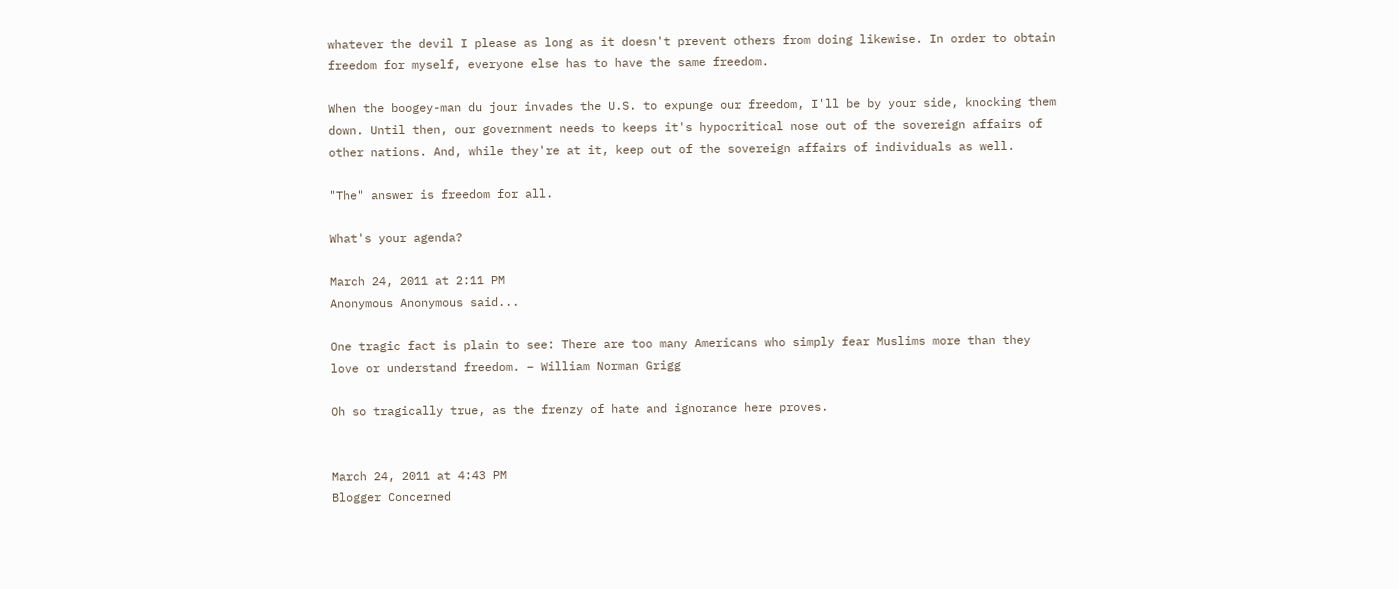whatever the devil I please as long as it doesn't prevent others from doing likewise. In order to obtain freedom for myself, everyone else has to have the same freedom.

When the boogey-man du jour invades the U.S. to expunge our freedom, I'll be by your side, knocking them down. Until then, our government needs to keeps it's hypocritical nose out of the sovereign affairs of other nations. And, while they're at it, keep out of the sovereign affairs of individuals as well.

"The" answer is freedom for all.

What's your agenda?

March 24, 2011 at 2:11 PM
Anonymous Anonymous said...

One tragic fact is plain to see: There are too many Americans who simply fear Muslims more than they love or understand freedom. – William Norman Grigg

Oh so tragically true, as the frenzy of hate and ignorance here proves.


March 24, 2011 at 4:43 PM
Blogger Concerned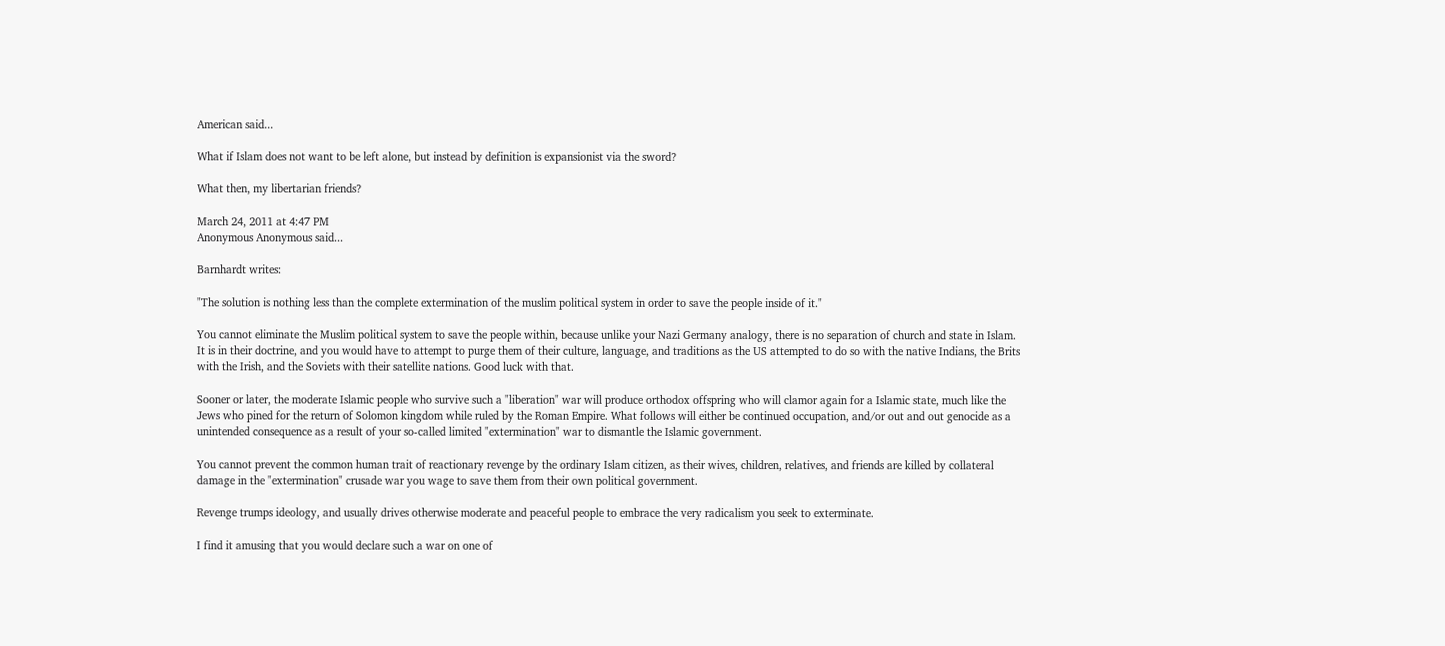American said...

What if Islam does not want to be left alone, but instead by definition is expansionist via the sword?

What then, my libertarian friends?

March 24, 2011 at 4:47 PM
Anonymous Anonymous said...

Barnhardt writes:

"The solution is nothing less than the complete extermination of the muslim political system in order to save the people inside of it."

You cannot eliminate the Muslim political system to save the people within, because unlike your Nazi Germany analogy, there is no separation of church and state in Islam. It is in their doctrine, and you would have to attempt to purge them of their culture, language, and traditions as the US attempted to do so with the native Indians, the Brits with the Irish, and the Soviets with their satellite nations. Good luck with that.

Sooner or later, the moderate Islamic people who survive such a "liberation" war will produce orthodox offspring who will clamor again for a Islamic state, much like the Jews who pined for the return of Solomon kingdom while ruled by the Roman Empire. What follows will either be continued occupation, and/or out and out genocide as a unintended consequence as a result of your so-called limited "extermination" war to dismantle the Islamic government.

You cannot prevent the common human trait of reactionary revenge by the ordinary Islam citizen, as their wives, children, relatives, and friends are killed by collateral damage in the "extermination" crusade war you wage to save them from their own political government.

Revenge trumps ideology, and usually drives otherwise moderate and peaceful people to embrace the very radicalism you seek to exterminate.

I find it amusing that you would declare such a war on one of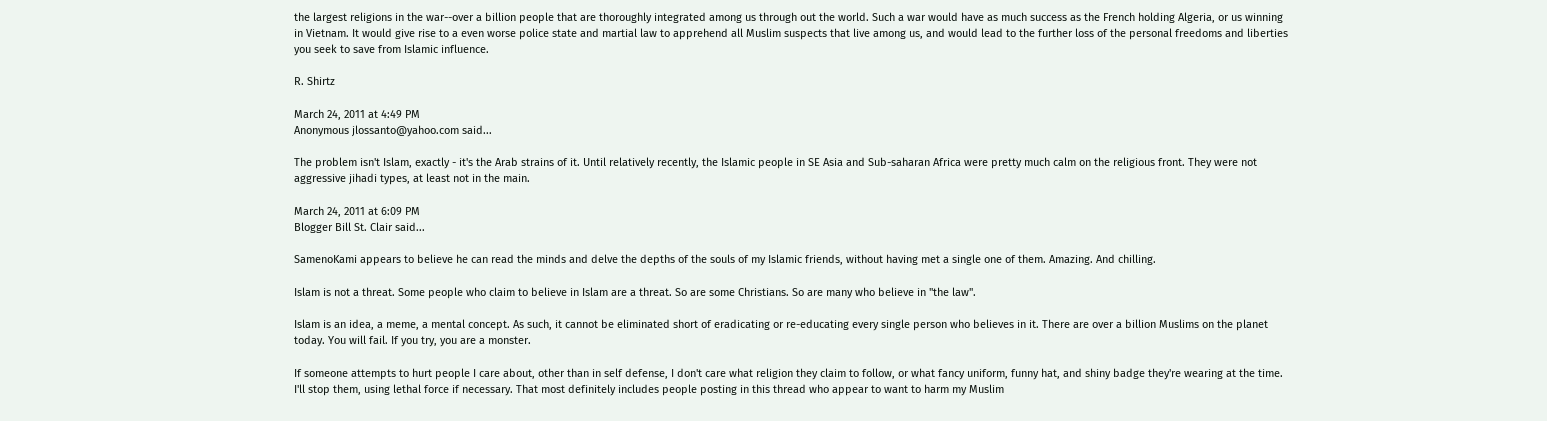the largest religions in the war--over a billion people that are thoroughly integrated among us through out the world. Such a war would have as much success as the French holding Algeria, or us winning in Vietnam. It would give rise to a even worse police state and martial law to apprehend all Muslim suspects that live among us, and would lead to the further loss of the personal freedoms and liberties you seek to save from Islamic influence.

R. Shirtz

March 24, 2011 at 4:49 PM
Anonymous jlossanto@yahoo.com said...

The problem isn't Islam, exactly - it's the Arab strains of it. Until relatively recently, the Islamic people in SE Asia and Sub-saharan Africa were pretty much calm on the religious front. They were not aggressive jihadi types, at least not in the main.

March 24, 2011 at 6:09 PM
Blogger Bill St. Clair said...

SamenoKami appears to believe he can read the minds and delve the depths of the souls of my Islamic friends, without having met a single one of them. Amazing. And chilling.

Islam is not a threat. Some people who claim to believe in Islam are a threat. So are some Christians. So are many who believe in "the law".

Islam is an idea, a meme, a mental concept. As such, it cannot be eliminated short of eradicating or re-educating every single person who believes in it. There are over a billion Muslims on the planet today. You will fail. If you try, you are a monster.

If someone attempts to hurt people I care about, other than in self defense, I don't care what religion they claim to follow, or what fancy uniform, funny hat, and shiny badge they're wearing at the time. I'll stop them, using lethal force if necessary. That most definitely includes people posting in this thread who appear to want to harm my Muslim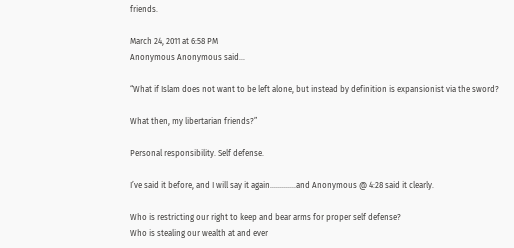friends.

March 24, 2011 at 6:58 PM
Anonymous Anonymous said...

“What if Islam does not want to be left alone, but instead by definition is expansionist via the sword?

What then, my libertarian friends?”

Personal responsibility. Self defense.

I’ve said it before, and I will say it again.............and Anonymous @ 4:28 said it clearly.

Who is restricting our right to keep and bear arms for proper self defense?
Who is stealing our wealth at and ever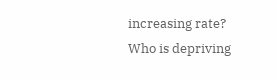increasing rate?
Who is depriving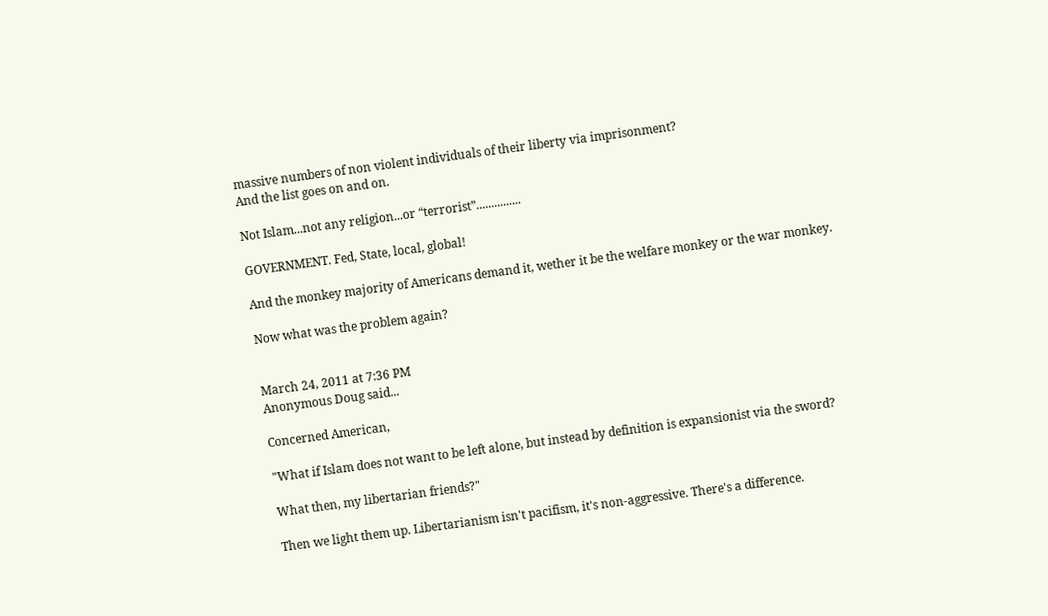massive numbers of non violent individuals of their liberty via imprisonment?
And the list goes on and on.

Not Islam...not any religion...or “terrorist”...............

GOVERNMENT. Fed, State, local, global!

And the monkey majority of Americans demand it, wether it be the welfare monkey or the war monkey.

Now what was the problem again?


March 24, 2011 at 7:36 PM
Anonymous Doug said...

Concerned American,

"What if Islam does not want to be left alone, but instead by definition is expansionist via the sword?

What then, my libertarian friends?"

Then we light them up. Libertarianism isn't pacifism, it's non-aggressive. There's a difference.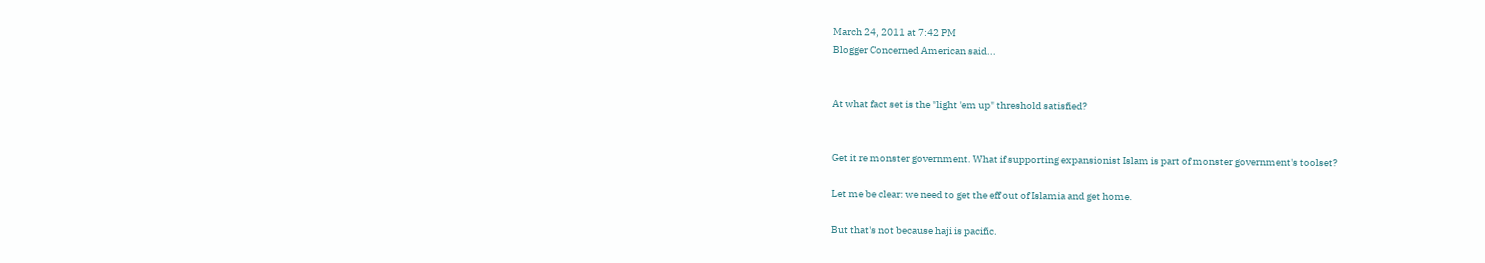March 24, 2011 at 7:42 PM
Blogger Concerned American said...


At what fact set is the "light 'em up" threshold satisfied?


Get it re monster government. What if supporting expansionist Islam is part of monster government's toolset?

Let me be clear: we need to get the eff out of Islamia and get home.

But that's not because haji is pacific.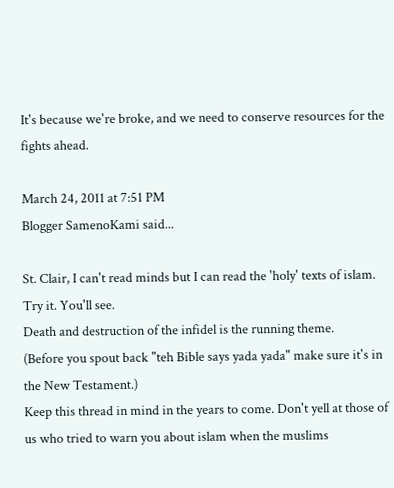It's because we're broke, and we need to conserve resources for the fights ahead.

March 24, 2011 at 7:51 PM
Blogger SamenoKami said...

St. Clair, I can't read minds but I can read the 'holy' texts of islam. Try it. You'll see.
Death and destruction of the infidel is the running theme.
(Before you spout back "teh Bible says yada yada" make sure it's in the New Testament.)
Keep this thread in mind in the years to come. Don't yell at those of us who tried to warn you about islam when the muslims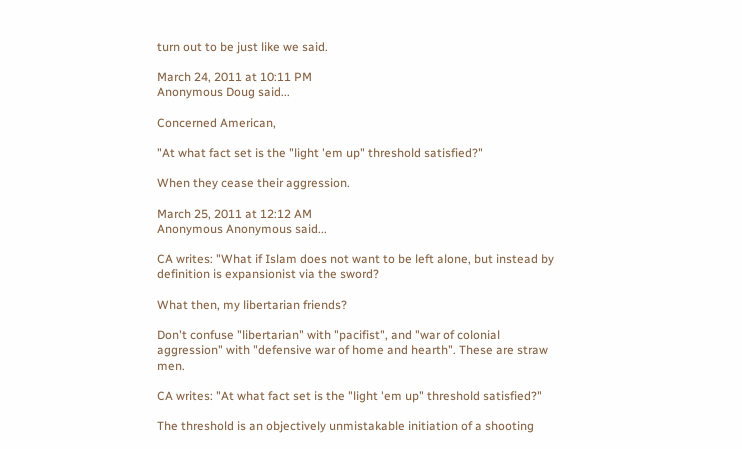turn out to be just like we said.

March 24, 2011 at 10:11 PM
Anonymous Doug said...

Concerned American,

"At what fact set is the "light 'em up" threshold satisfied?"

When they cease their aggression.

March 25, 2011 at 12:12 AM
Anonymous Anonymous said...

CA writes: "What if Islam does not want to be left alone, but instead by definition is expansionist via the sword?

What then, my libertarian friends?

Don't confuse "libertarian" with "pacifist", and "war of colonial aggression" with "defensive war of home and hearth". These are straw men.

CA writes: "At what fact set is the "light 'em up" threshold satisfied?"

The threshold is an objectively unmistakable initiation of a shooting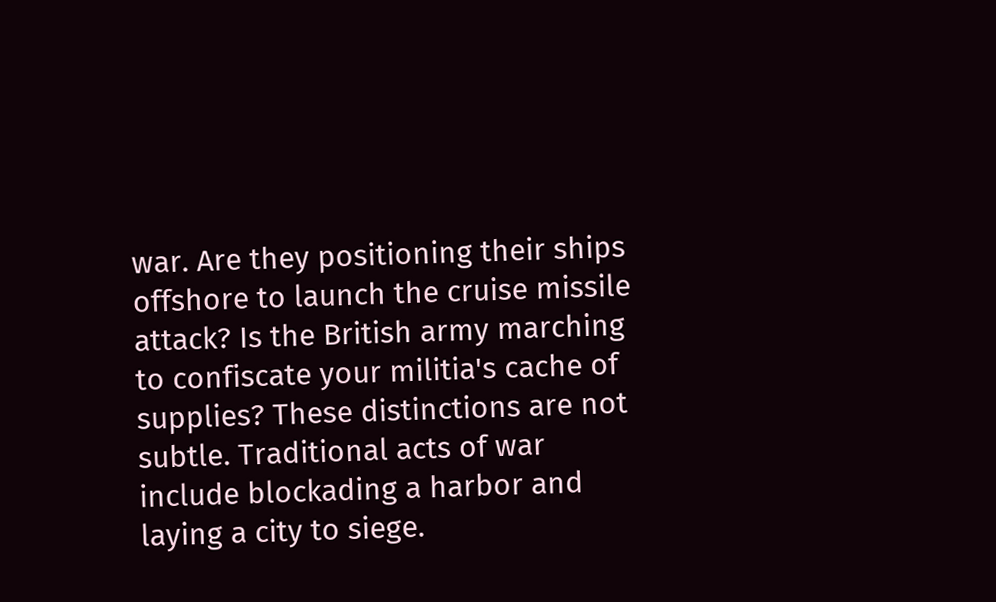war. Are they positioning their ships offshore to launch the cruise missile attack? Is the British army marching to confiscate your militia's cache of supplies? These distinctions are not subtle. Traditional acts of war include blockading a harbor and laying a city to siege.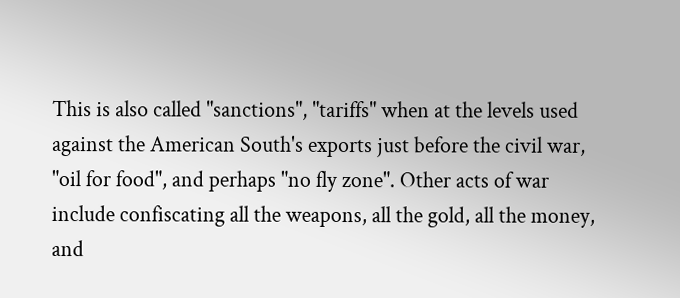This is also called "sanctions", "tariffs" when at the levels used against the American South's exports just before the civil war, "oil for food", and perhaps "no fly zone". Other acts of war include confiscating all the weapons, all the gold, all the money, and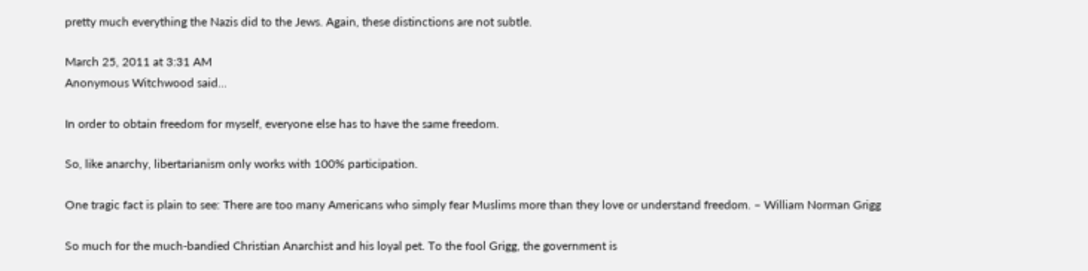pretty much everything the Nazis did to the Jews. Again, these distinctions are not subtle.

March 25, 2011 at 3:31 AM
Anonymous Witchwood said...

In order to obtain freedom for myself, everyone else has to have the same freedom.

So, like anarchy, libertarianism only works with 100% participation.

One tragic fact is plain to see: There are too many Americans who simply fear Muslims more than they love or understand freedom. – William Norman Grigg

So much for the much-bandied Christian Anarchist and his loyal pet. To the fool Grigg, the government is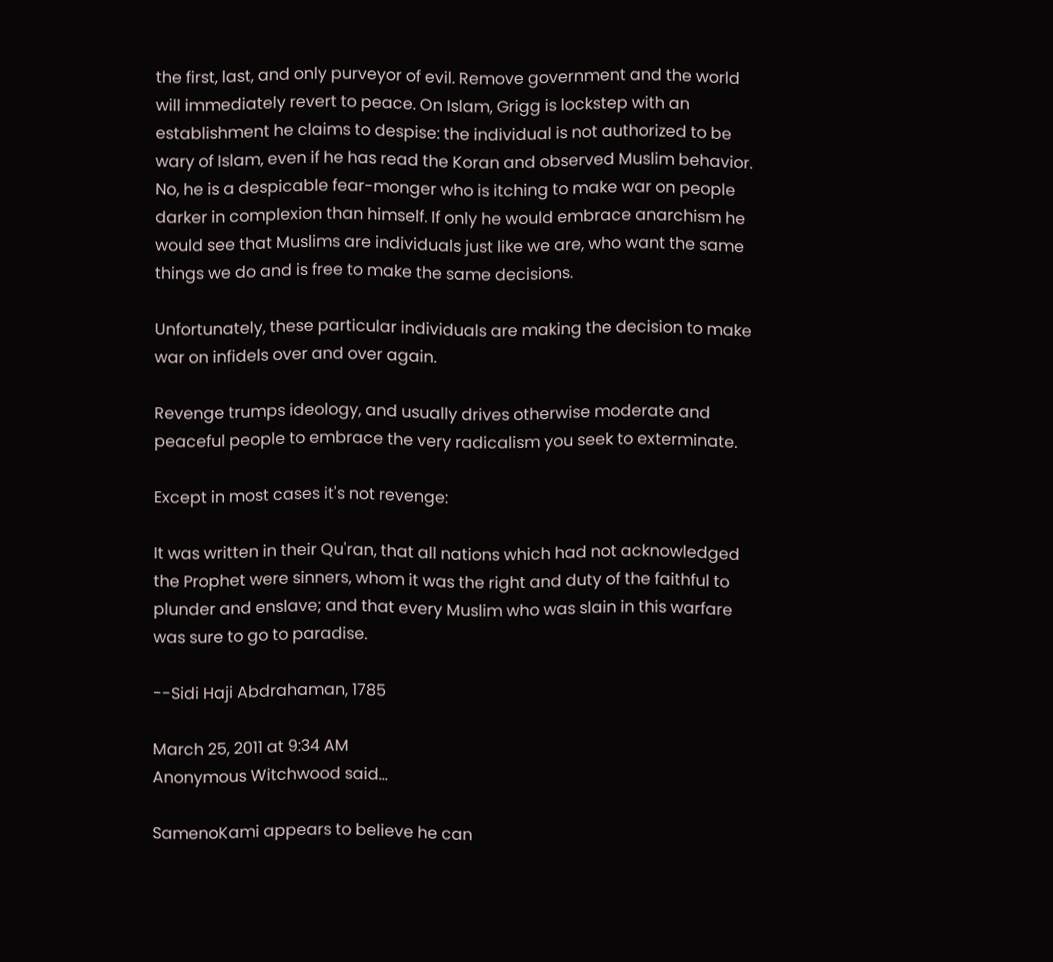the first, last, and only purveyor of evil. Remove government and the world will immediately revert to peace. On Islam, Grigg is lockstep with an establishment he claims to despise: the individual is not authorized to be wary of Islam, even if he has read the Koran and observed Muslim behavior. No, he is a despicable fear-monger who is itching to make war on people darker in complexion than himself. If only he would embrace anarchism he would see that Muslims are individuals just like we are, who want the same things we do and is free to make the same decisions.

Unfortunately, these particular individuals are making the decision to make war on infidels over and over again.

Revenge trumps ideology, and usually drives otherwise moderate and peaceful people to embrace the very radicalism you seek to exterminate.

Except in most cases it's not revenge:

It was written in their Qu'ran, that all nations which had not acknowledged the Prophet were sinners, whom it was the right and duty of the faithful to plunder and enslave; and that every Muslim who was slain in this warfare was sure to go to paradise.

--Sidi Haji Abdrahaman, 1785

March 25, 2011 at 9:34 AM
Anonymous Witchwood said...

SamenoKami appears to believe he can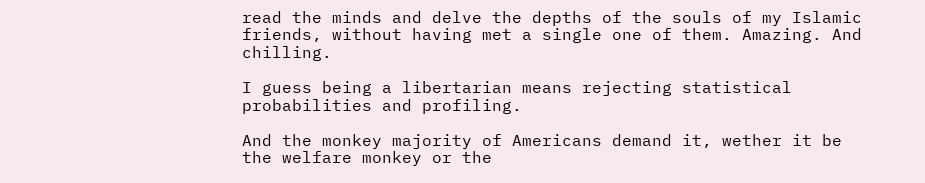read the minds and delve the depths of the souls of my Islamic friends, without having met a single one of them. Amazing. And chilling.

I guess being a libertarian means rejecting statistical probabilities and profiling.

And the monkey majority of Americans demand it, wether it be the welfare monkey or the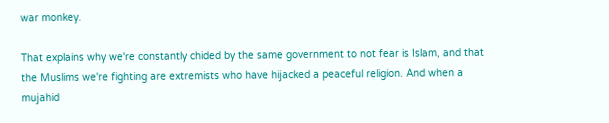war monkey.

That explains why we're constantly chided by the same government to not fear is Islam, and that the Muslims we're fighting are extremists who have hijacked a peaceful religion. And when a mujahid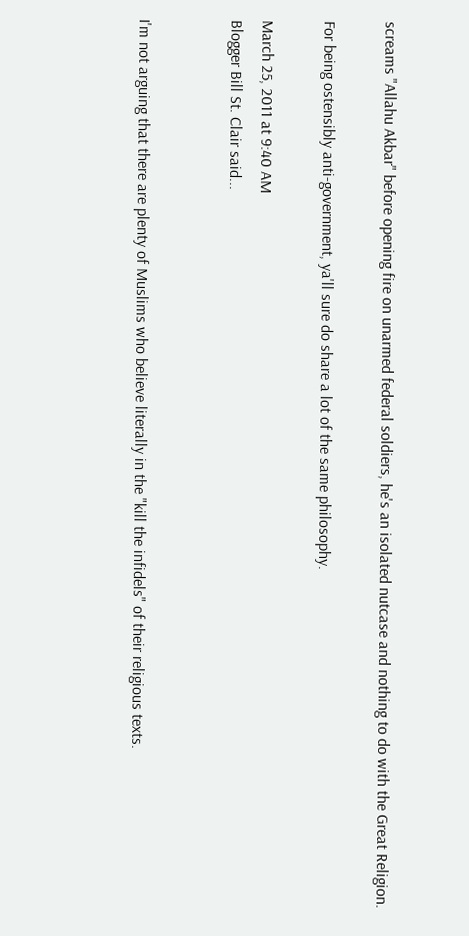screams "Allahu Akbar" before opening fire on unarmed federal soldiers, he's an isolated nutcase and nothing to do with the Great Religion.

For being ostensibly anti-government, ya'll sure do share a lot of the same philosophy.

March 25, 2011 at 9:40 AM
Blogger Bill St. Clair said...


I'm not arguing that there are plenty of Muslims who believe literally in the "kill the infidels" of their religious texts.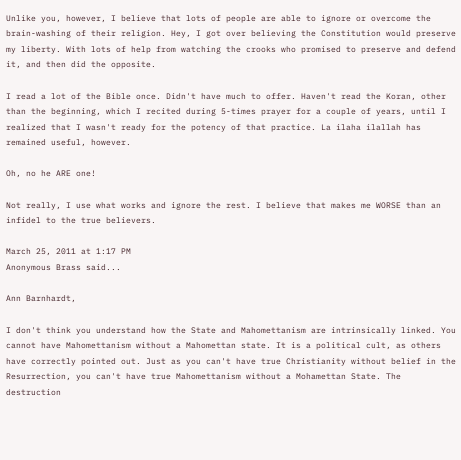Unlike you, however, I believe that lots of people are able to ignore or overcome the brain-washing of their religion. Hey, I got over believing the Constitution would preserve my liberty. With lots of help from watching the crooks who promised to preserve and defend it, and then did the opposite.

I read a lot of the Bible once. Didn't have much to offer. Haven't read the Koran, other than the beginning, which I recited during 5-times prayer for a couple of years, until I realized that I wasn't ready for the potency of that practice. La ilaha ilallah has remained useful, however.

Oh, no he ARE one!

Not really, I use what works and ignore the rest. I believe that makes me WORSE than an infidel to the true believers.

March 25, 2011 at 1:17 PM
Anonymous Brass said...

Ann Barnhardt,

I don't think you understand how the State and Mahomettanism are intrinsically linked. You cannot have Mahomettanism without a Mahomettan state. It is a political cult, as others have correctly pointed out. Just as you can't have true Christianity without belief in the Resurrection, you can't have true Mahomettanism without a Mohamettan State. The destruction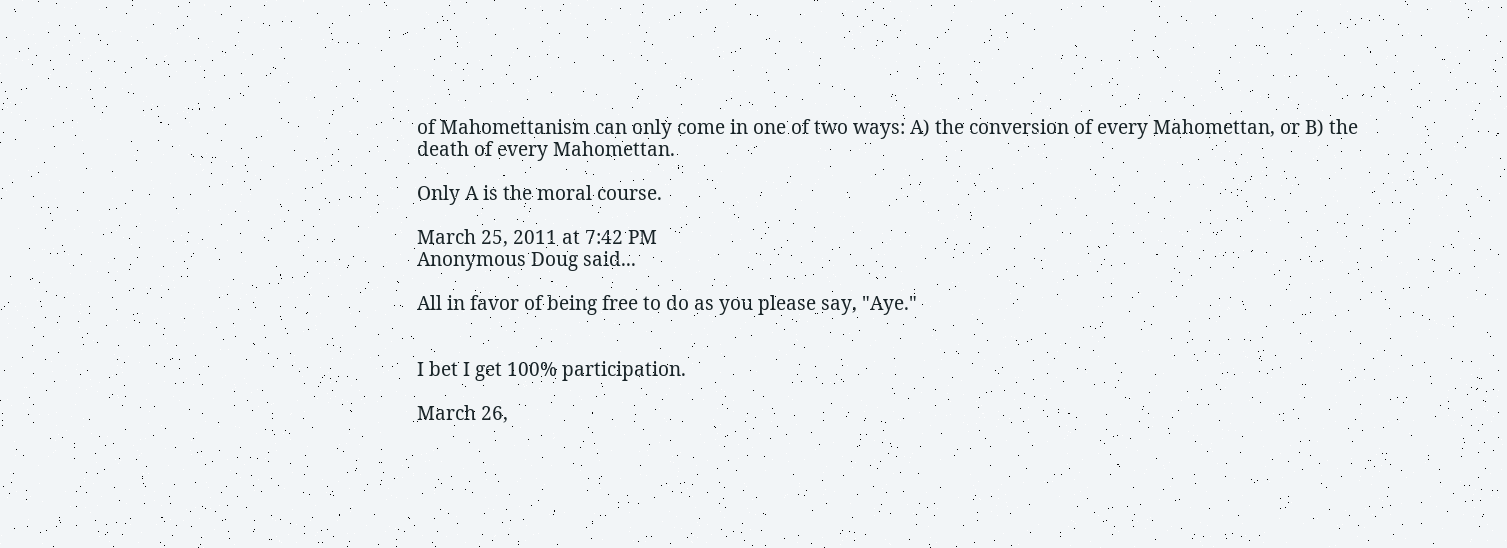of Mahomettanism can only come in one of two ways: A) the conversion of every Mahomettan, or B) the death of every Mahomettan.

Only A is the moral course.

March 25, 2011 at 7:42 PM
Anonymous Doug said...

All in favor of being free to do as you please say, "Aye."


I bet I get 100% participation.

March 26,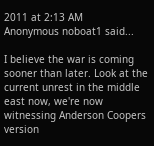2011 at 2:13 AM
Anonymous noboat1 said...

I believe the war is coming sooner than later. Look at the current unrest in the middle east now, we're now witnessing Anderson Coopers version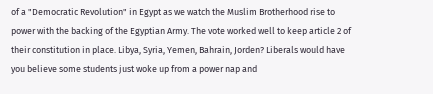of a "Democratic Revolution" in Egypt as we watch the Muslim Brotherhood rise to power with the backing of the Egyptian Army. The vote worked well to keep article 2 of their constitution in place. Libya, Syria, Yemen, Bahrain, Jorden? Liberals would have you believe some students just woke up from a power nap and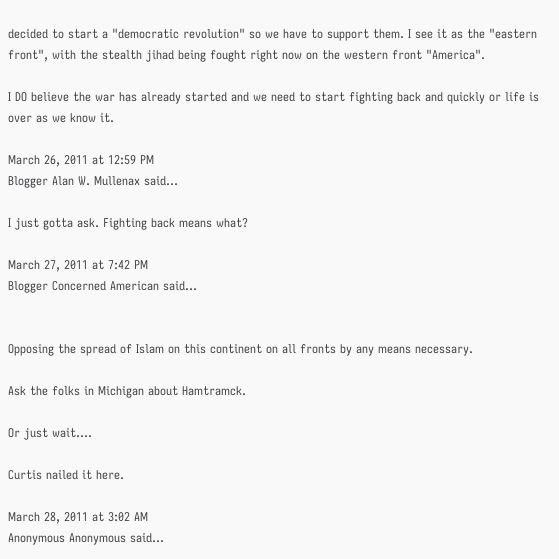decided to start a "democratic revolution" so we have to support them. I see it as the "eastern front", with the stealth jihad being fought right now on the western front "America".

I DO believe the war has already started and we need to start fighting back and quickly or life is over as we know it.

March 26, 2011 at 12:59 PM
Blogger Alan W. Mullenax said...

I just gotta ask. Fighting back means what?

March 27, 2011 at 7:42 PM
Blogger Concerned American said...


Opposing the spread of Islam on this continent on all fronts by any means necessary.

Ask the folks in Michigan about Hamtramck.

Or just wait....

Curtis nailed it here.

March 28, 2011 at 3:02 AM
Anonymous Anonymous said...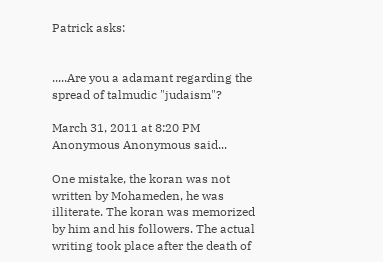Patrick asks:


.....Are you a adamant regarding the spread of talmudic "judaism"?

March 31, 2011 at 8:20 PM
Anonymous Anonymous said...

One mistake, the koran was not written by Mohameden, he was illiterate. The koran was memorized by him and his followers. The actual writing took place after the death of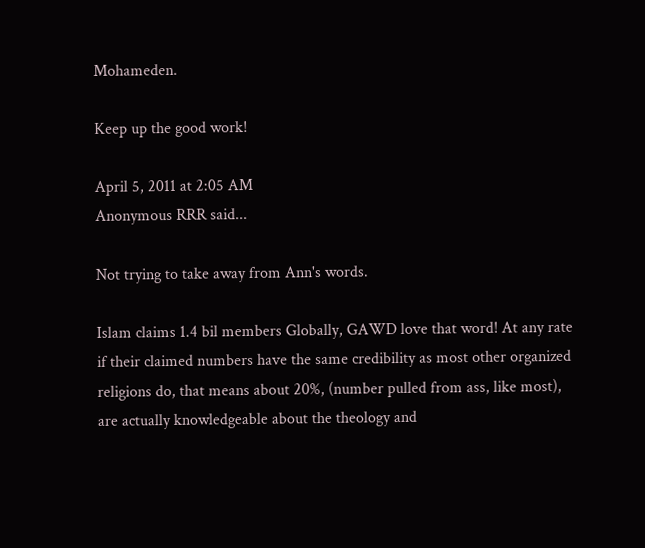Mohameden.

Keep up the good work!

April 5, 2011 at 2:05 AM
Anonymous RRR said...

Not trying to take away from Ann's words.

Islam claims 1.4 bil members Globally, GAWD love that word! At any rate if their claimed numbers have the same credibility as most other organized religions do, that means about 20%, (number pulled from ass, like most), are actually knowledgeable about the theology and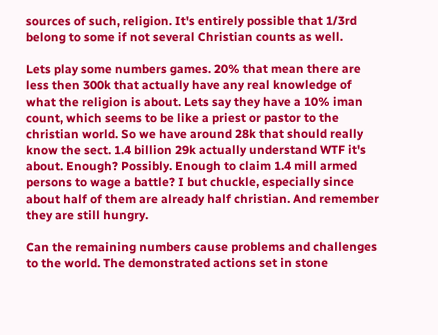sources of such, religion. It's entirely possible that 1/3rd belong to some if not several Christian counts as well.

Lets play some numbers games. 20% that mean there are less then 300k that actually have any real knowledge of what the religion is about. Lets say they have a 10% iman count, which seems to be like a priest or pastor to the christian world. So we have around 28k that should really know the sect. 1.4 billion 29k actually understand WTF it's about. Enough? Possibly. Enough to claim 1.4 mill armed persons to wage a battle? I but chuckle, especially since about half of them are already half christian. And remember they are still hungry.

Can the remaining numbers cause problems and challenges to the world. The demonstrated actions set in stone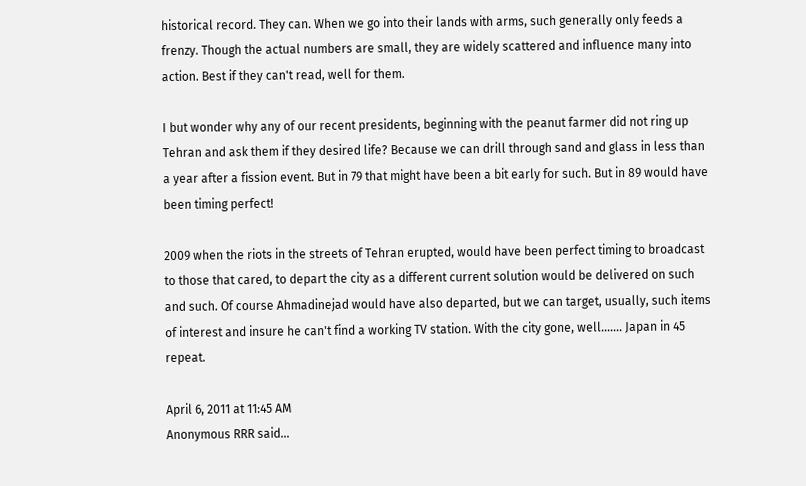historical record. They can. When we go into their lands with arms, such generally only feeds a frenzy. Though the actual numbers are small, they are widely scattered and influence many into action. Best if they can't read, well for them.

I but wonder why any of our recent presidents, beginning with the peanut farmer did not ring up Tehran and ask them if they desired life? Because we can drill through sand and glass in less than a year after a fission event. But in 79 that might have been a bit early for such. But in 89 would have been timing perfect!

2009 when the riots in the streets of Tehran erupted, would have been perfect timing to broadcast to those that cared, to depart the city as a different current solution would be delivered on such and such. Of course Ahmadinejad would have also departed, but we can target, usually, such items of interest and insure he can't find a working TV station. With the city gone, well....... Japan in 45 repeat.

April 6, 2011 at 11:45 AM
Anonymous RRR said...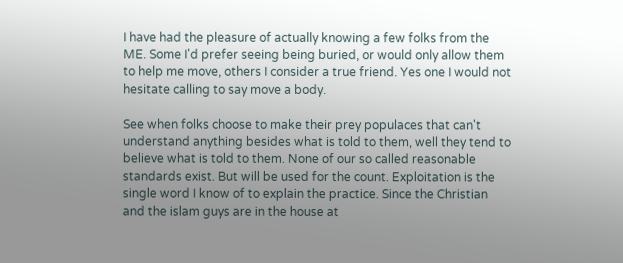I have had the pleasure of actually knowing a few folks from the ME. Some I'd prefer seeing being buried, or would only allow them to help me move, others I consider a true friend. Yes one I would not hesitate calling to say move a body.

See when folks choose to make their prey populaces that can't understand anything besides what is told to them, well they tend to believe what is told to them. None of our so called reasonable standards exist. But will be used for the count. Exploitation is the single word I know of to explain the practice. Since the Christian and the islam guys are in the house at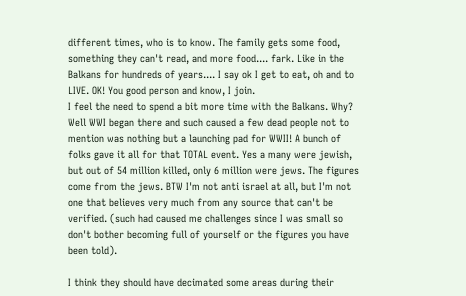different times, who is to know. The family gets some food, something they can't read, and more food.... fark. Like in the Balkans for hundreds of years.... I say ok I get to eat, oh and to LIVE. OK! You good person and know, I join.
I feel the need to spend a bit more time with the Balkans. Why? Well WWI began there and such caused a few dead people not to mention was nothing but a launching pad for WWII! A bunch of folks gave it all for that TOTAL event. Yes a many were jewish, but out of 54 million killed, only 6 million were jews. The figures come from the jews. BTW I'm not anti israel at all, but I'm not one that believes very much from any source that can't be verified. (such had caused me challenges since I was small so don't bother becoming full of yourself or the figures you have been told).

I think they should have decimated some areas during their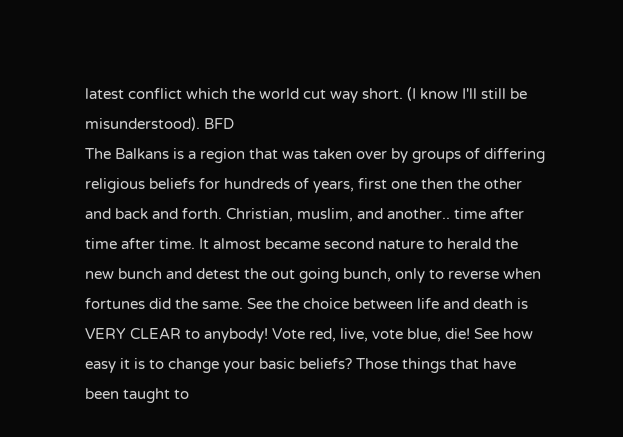latest conflict which the world cut way short. (I know I'll still be misunderstood). BFD
The Balkans is a region that was taken over by groups of differing religious beliefs for hundreds of years, first one then the other and back and forth. Christian, muslim, and another.. time after time after time. It almost became second nature to herald the new bunch and detest the out going bunch, only to reverse when fortunes did the same. See the choice between life and death is VERY CLEAR to anybody! Vote red, live, vote blue, die! See how easy it is to change your basic beliefs? Those things that have been taught to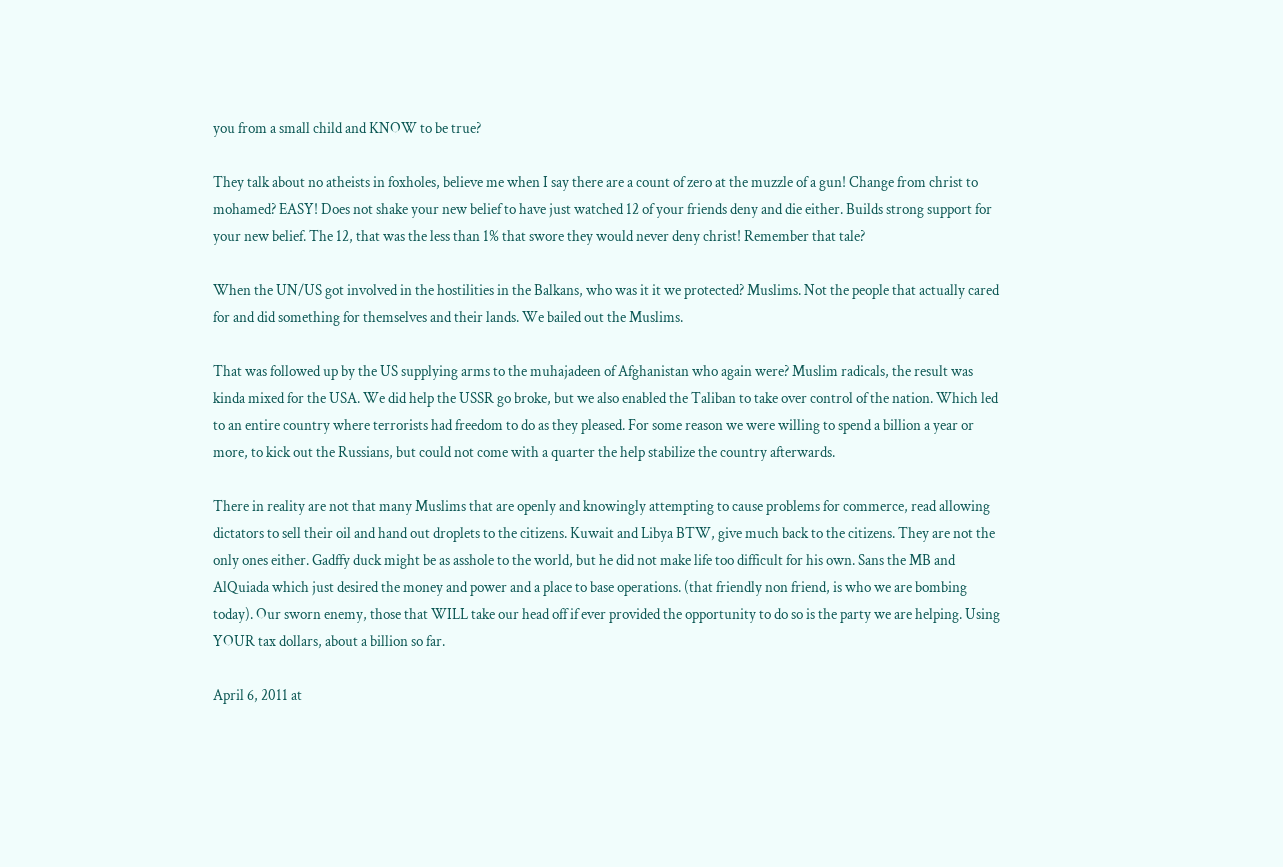you from a small child and KNOW to be true?

They talk about no atheists in foxholes, believe me when I say there are a count of zero at the muzzle of a gun! Change from christ to mohamed? EASY! Does not shake your new belief to have just watched 12 of your friends deny and die either. Builds strong support for your new belief. The 12, that was the less than 1% that swore they would never deny christ! Remember that tale?

When the UN/US got involved in the hostilities in the Balkans, who was it it we protected? Muslims. Not the people that actually cared for and did something for themselves and their lands. We bailed out the Muslims.

That was followed up by the US supplying arms to the muhajadeen of Afghanistan who again were? Muslim radicals, the result was kinda mixed for the USA. We did help the USSR go broke, but we also enabled the Taliban to take over control of the nation. Which led to an entire country where terrorists had freedom to do as they pleased. For some reason we were willing to spend a billion a year or more, to kick out the Russians, but could not come with a quarter the help stabilize the country afterwards.

There in reality are not that many Muslims that are openly and knowingly attempting to cause problems for commerce, read allowing dictators to sell their oil and hand out droplets to the citizens. Kuwait and Libya BTW, give much back to the citizens. They are not the only ones either. Gadffy duck might be as asshole to the world, but he did not make life too difficult for his own. Sans the MB and AlQuiada which just desired the money and power and a place to base operations. (that friendly non friend, is who we are bombing today). Our sworn enemy, those that WILL take our head off if ever provided the opportunity to do so is the party we are helping. Using YOUR tax dollars, about a billion so far.

April 6, 2011 at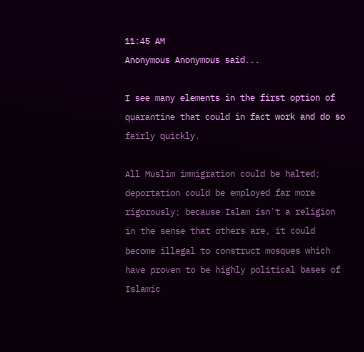11:45 AM
Anonymous Anonymous said...

I see many elements in the first option of quarantine that could in fact work and do so fairly quickly.

All Muslim immigration could be halted; deportation could be employed far more rigorously; because Islam isn't a religion in the sense that others are, it could become illegal to construct mosques which have proven to be highly political bases of Islamic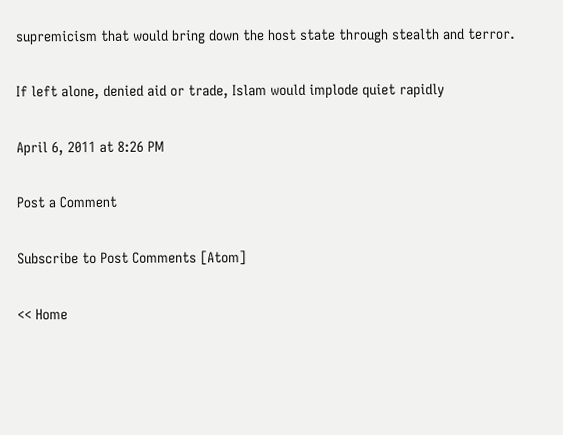supremicism that would bring down the host state through stealth and terror.

If left alone, denied aid or trade, Islam would implode quiet rapidly

April 6, 2011 at 8:26 PM

Post a Comment

Subscribe to Post Comments [Atom]

<< Home